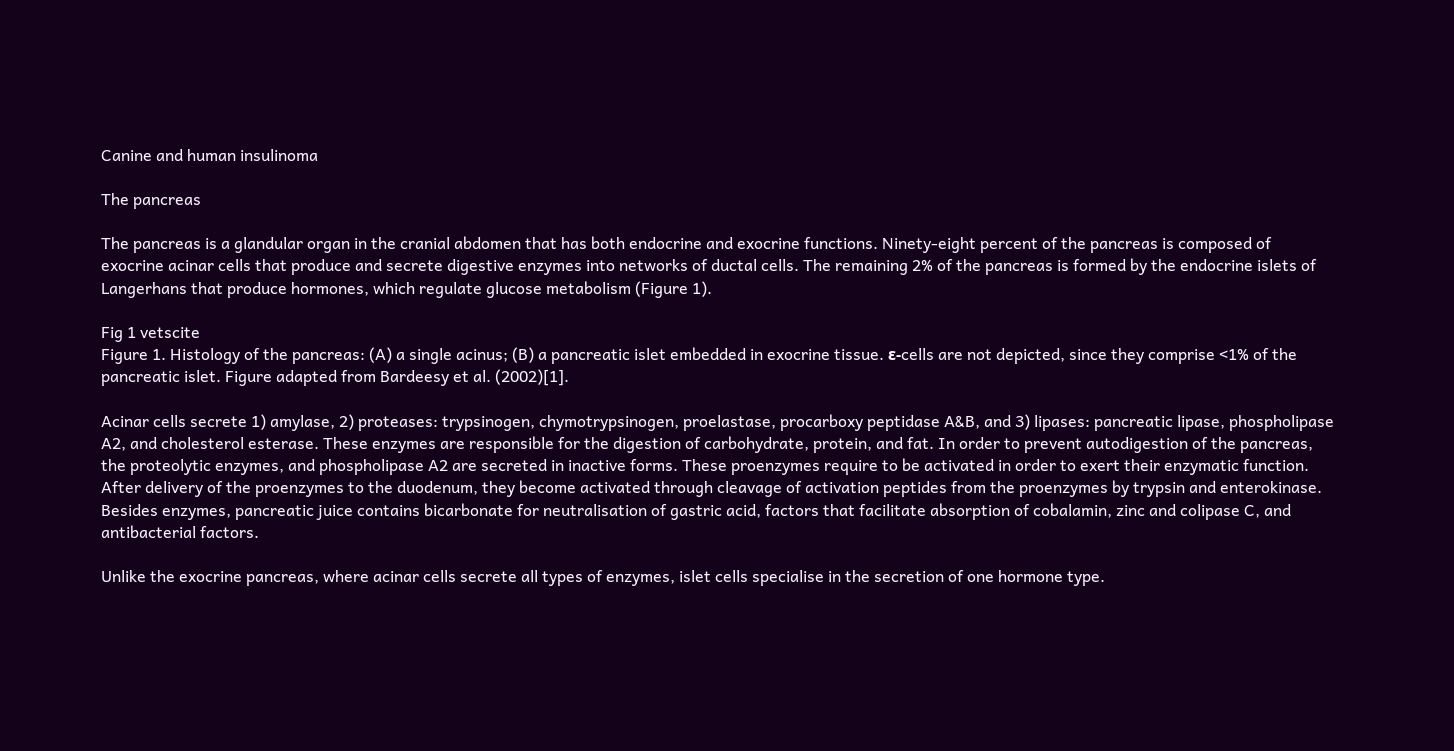Canine and human insulinoma

The pancreas

The pancreas is a glandular organ in the cranial abdomen that has both endocrine and exocrine functions. Ninety-eight percent of the pancreas is composed of exocrine acinar cells that produce and secrete digestive enzymes into networks of ductal cells. The remaining 2% of the pancreas is formed by the endocrine islets of Langerhans that produce hormones, which regulate glucose metabolism (Figure 1).

Fig 1 vetscite
Figure 1. Histology of the pancreas: (A) a single acinus; (B) a pancreatic islet embedded in exocrine tissue. ε-cells are not depicted, since they comprise <1% of the pancreatic islet. Figure adapted from Bardeesy et al. (2002)[1].

Acinar cells secrete 1) amylase, 2) proteases: trypsinogen, chymotrypsinogen, proelastase, procarboxy peptidase A&B, and 3) lipases: pancreatic lipase, phospholipase A2, and cholesterol esterase. These enzymes are responsible for the digestion of carbohydrate, protein, and fat. In order to prevent autodigestion of the pancreas, the proteolytic enzymes, and phospholipase A2 are secreted in inactive forms. These proenzymes require to be activated in order to exert their enzymatic function. After delivery of the proenzymes to the duodenum, they become activated through cleavage of activation peptides from the proenzymes by trypsin and enterokinase. Besides enzymes, pancreatic juice contains bicarbonate for neutralisation of gastric acid, factors that facilitate absorption of cobalamin, zinc and colipase C, and antibacterial factors.

Unlike the exocrine pancreas, where acinar cells secrete all types of enzymes, islet cells specialise in the secretion of one hormone type.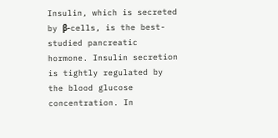Insulin, which is secreted by β-cells, is the best-studied pancreatic hormone. Insulin secretion is tightly regulated by the blood glucose concentration. In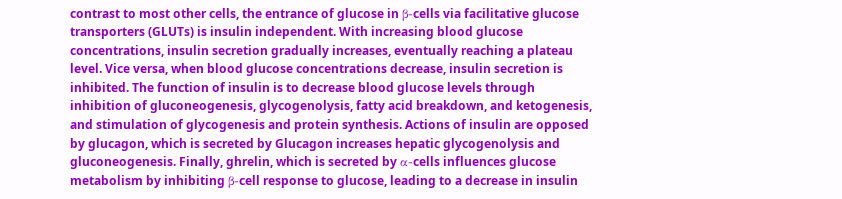contrast to most other cells, the entrance of glucose in β-cells via facilitative glucose transporters (GLUTs) is insulin independent. With increasing blood glucose concentrations, insulin secretion gradually increases, eventually reaching a plateau level. Vice versa, when blood glucose concentrations decrease, insulin secretion is inhibited. The function of insulin is to decrease blood glucose levels through inhibition of gluconeogenesis, glycogenolysis, fatty acid breakdown, and ketogenesis, and stimulation of glycogenesis and protein synthesis. Actions of insulin are opposed by glucagon, which is secreted by Glucagon increases hepatic glycogenolysis and gluconeogenesis. Finally, ghrelin, which is secreted by α-cells influences glucose metabolism by inhibiting β-cell response to glucose, leading to a decrease in insulin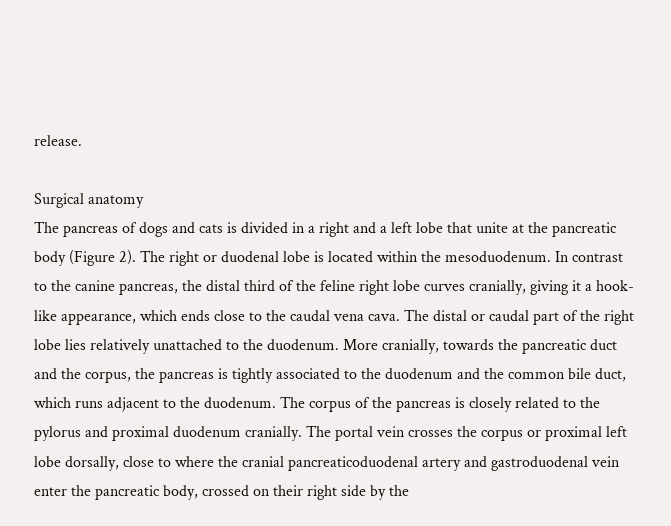release.

Surgical anatomy
The pancreas of dogs and cats is divided in a right and a left lobe that unite at the pancreatic body (Figure 2). The right or duodenal lobe is located within the mesoduodenum. In contrast to the canine pancreas, the distal third of the feline right lobe curves cranially, giving it a hook-like appearance, which ends close to the caudal vena cava. The distal or caudal part of the right lobe lies relatively unattached to the duodenum. More cranially, towards the pancreatic duct and the corpus, the pancreas is tightly associated to the duodenum and the common bile duct, which runs adjacent to the duodenum. The corpus of the pancreas is closely related to the pylorus and proximal duodenum cranially. The portal vein crosses the corpus or proximal left lobe dorsally, close to where the cranial pancreaticoduodenal artery and gastroduodenal vein enter the pancreatic body, crossed on their right side by the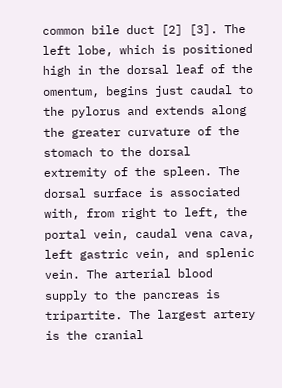common bile duct [2] [3]. The left lobe, which is positioned high in the dorsal leaf of the omentum, begins just caudal to the pylorus and extends along the greater curvature of the stomach to the dorsal extremity of the spleen. The dorsal surface is associated with, from right to left, the portal vein, caudal vena cava, left gastric vein, and splenic vein. The arterial blood supply to the pancreas is tripartite. The largest artery is the cranial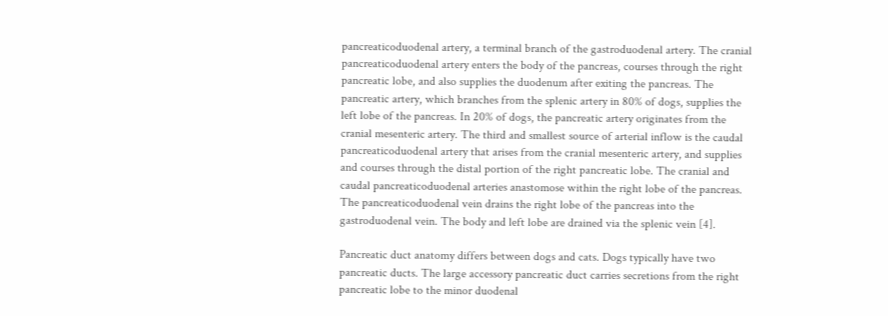pancreaticoduodenal artery, a terminal branch of the gastroduodenal artery. The cranial pancreaticoduodenal artery enters the body of the pancreas, courses through the right pancreatic lobe, and also supplies the duodenum after exiting the pancreas. The pancreatic artery, which branches from the splenic artery in 80% of dogs, supplies the left lobe of the pancreas. In 20% of dogs, the pancreatic artery originates from the cranial mesenteric artery. The third and smallest source of arterial inflow is the caudal pancreaticoduodenal artery that arises from the cranial mesenteric artery, and supplies and courses through the distal portion of the right pancreatic lobe. The cranial and caudal pancreaticoduodenal arteries anastomose within the right lobe of the pancreas. The pancreaticoduodenal vein drains the right lobe of the pancreas into the gastroduodenal vein. The body and left lobe are drained via the splenic vein [4].

Pancreatic duct anatomy differs between dogs and cats. Dogs typically have two pancreatic ducts. The large accessory pancreatic duct carries secretions from the right pancreatic lobe to the minor duodenal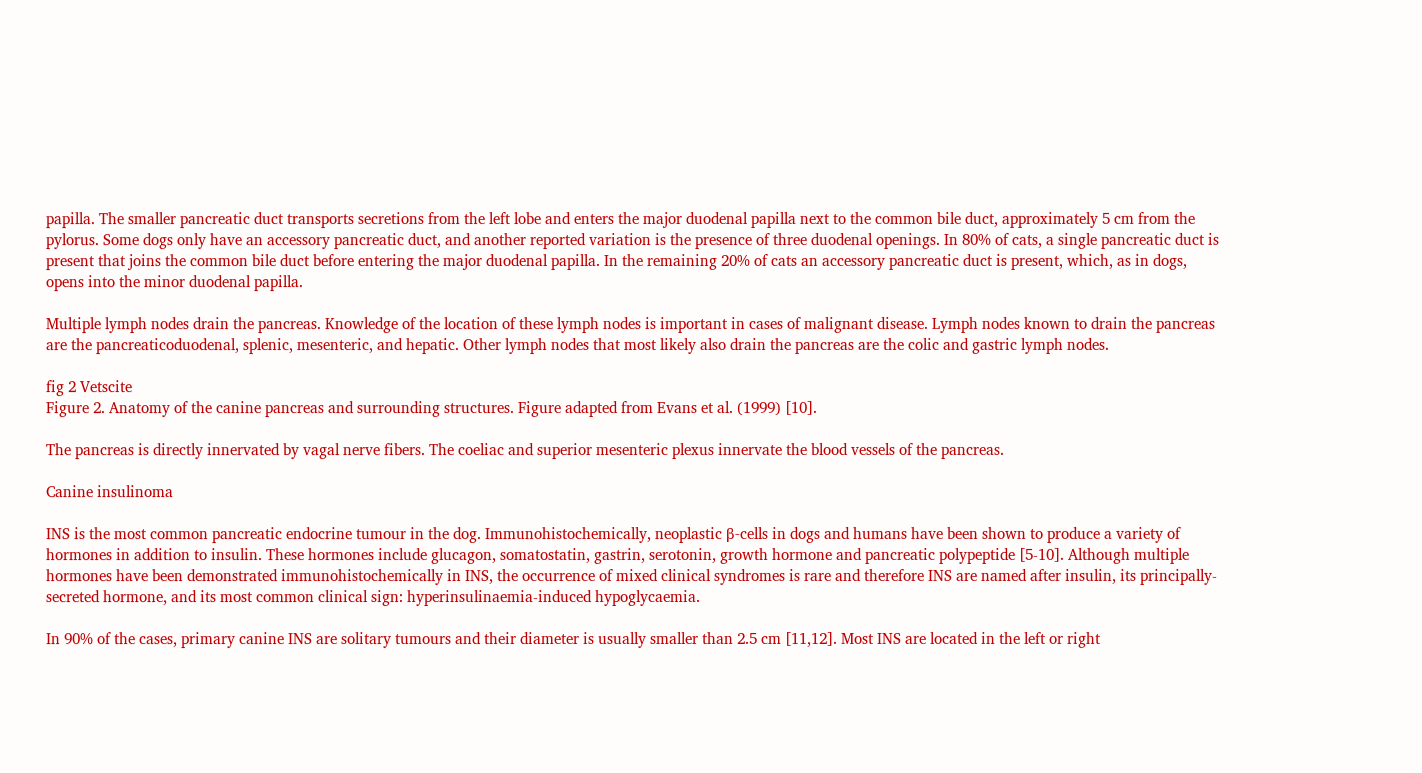papilla. The smaller pancreatic duct transports secretions from the left lobe and enters the major duodenal papilla next to the common bile duct, approximately 5 cm from the pylorus. Some dogs only have an accessory pancreatic duct, and another reported variation is the presence of three duodenal openings. In 80% of cats, a single pancreatic duct is present that joins the common bile duct before entering the major duodenal papilla. In the remaining 20% of cats an accessory pancreatic duct is present, which, as in dogs, opens into the minor duodenal papilla.

Multiple lymph nodes drain the pancreas. Knowledge of the location of these lymph nodes is important in cases of malignant disease. Lymph nodes known to drain the pancreas are the pancreaticoduodenal, splenic, mesenteric, and hepatic. Other lymph nodes that most likely also drain the pancreas are the colic and gastric lymph nodes.

fig 2 Vetscite
Figure 2. Anatomy of the canine pancreas and surrounding structures. Figure adapted from Evans et al. (1999) [10].

The pancreas is directly innervated by vagal nerve fibers. The coeliac and superior mesenteric plexus innervate the blood vessels of the pancreas.

Canine insulinoma

INS is the most common pancreatic endocrine tumour in the dog. Immunohistochemically, neoplastic β-cells in dogs and humans have been shown to produce a variety of hormones in addition to insulin. These hormones include glucagon, somatostatin, gastrin, serotonin, growth hormone and pancreatic polypeptide [5-10]. Although multiple hormones have been demonstrated immunohistochemically in INS, the occurrence of mixed clinical syndromes is rare and therefore INS are named after insulin, its principally-secreted hormone, and its most common clinical sign: hyperinsulinaemia-induced hypoglycaemia.

In 90% of the cases, primary canine INS are solitary tumours and their diameter is usually smaller than 2.5 cm [11,12]. Most INS are located in the left or right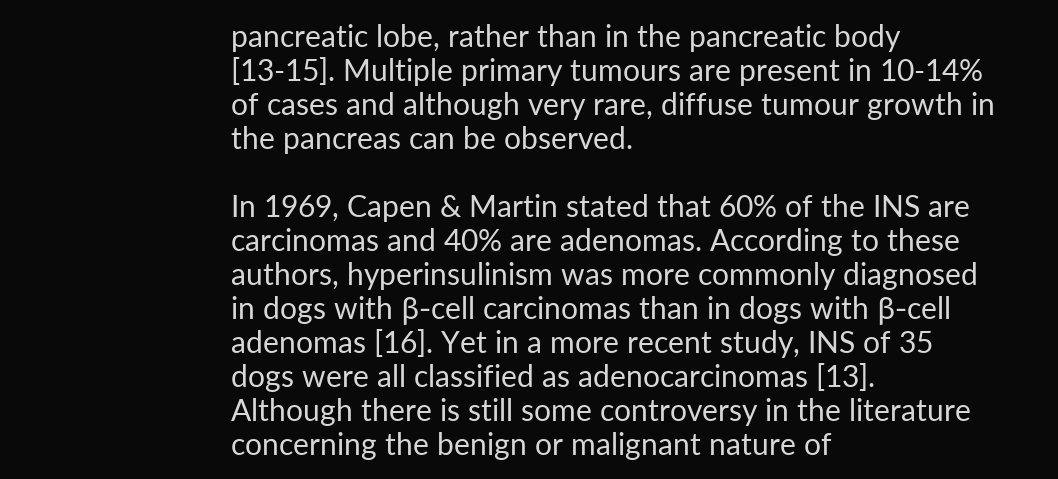pancreatic lobe, rather than in the pancreatic body [13-15]. Multiple primary tumours are present in 10-14% of cases and although very rare, diffuse tumour growth in the pancreas can be observed.

In 1969, Capen & Martin stated that 60% of the INS are carcinomas and 40% are adenomas. According to these authors, hyperinsulinism was more commonly diagnosed in dogs with β-cell carcinomas than in dogs with β-cell adenomas [16]. Yet in a more recent study, INS of 35 dogs were all classified as adenocarcinomas [13]. Although there is still some controversy in the literature concerning the benign or malignant nature of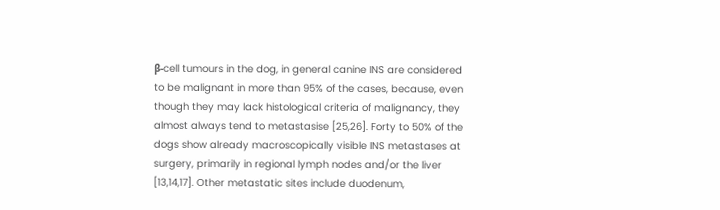β-cell tumours in the dog, in general canine INS are considered to be malignant in more than 95% of the cases, because, even though they may lack histological criteria of malignancy, they almost always tend to metastasise [25,26]. Forty to 50% of the dogs show already macroscopically visible INS metastases at surgery, primarily in regional lymph nodes and/or the liver [13,14,17]. Other metastatic sites include duodenum,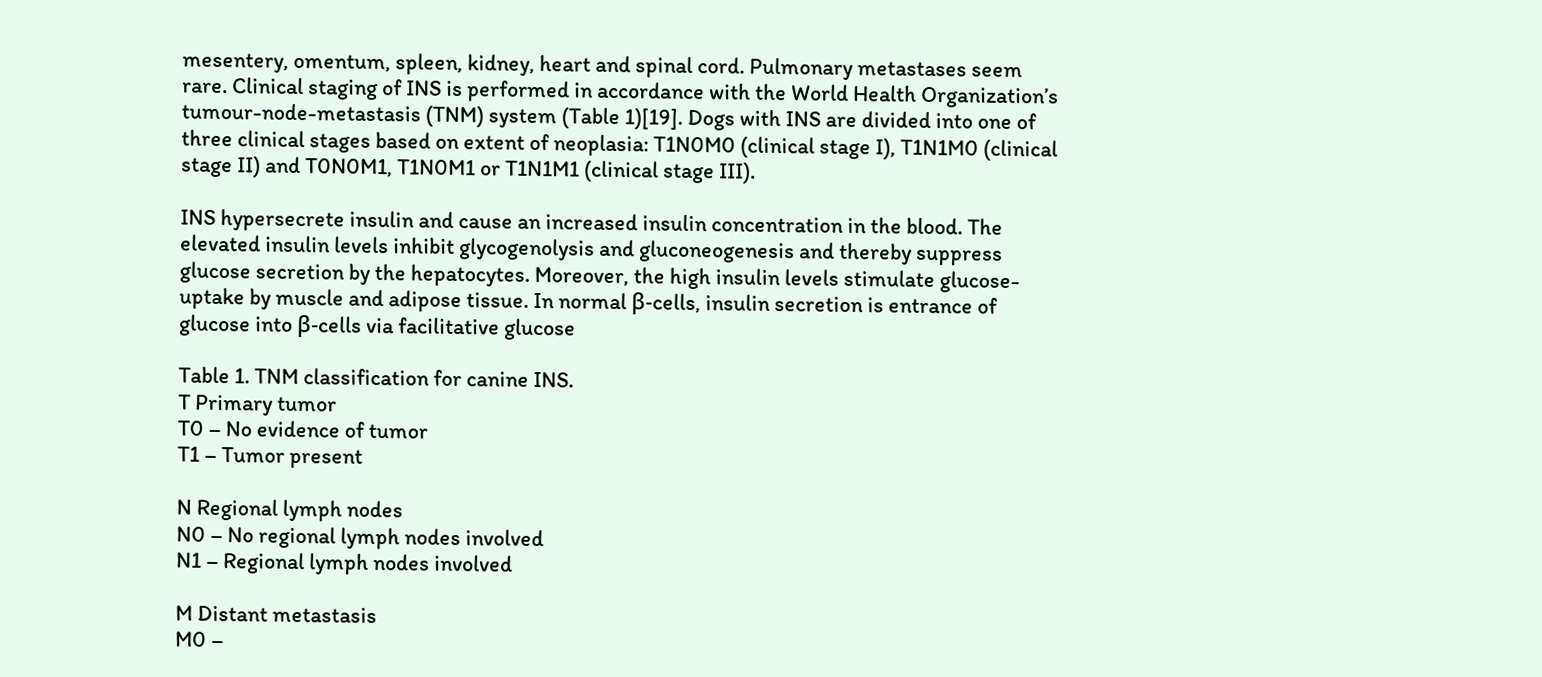mesentery, omentum, spleen, kidney, heart and spinal cord. Pulmonary metastases seem rare. Clinical staging of INS is performed in accordance with the World Health Organization’s tumour-node-metastasis (TNM) system (Table 1)[19]. Dogs with INS are divided into one of three clinical stages based on extent of neoplasia: T1N0M0 (clinical stage I), T1N1M0 (clinical stage II) and T0N0M1, T1N0M1 or T1N1M1 (clinical stage III).

INS hypersecrete insulin and cause an increased insulin concentration in the blood. The elevated insulin levels inhibit glycogenolysis and gluconeogenesis and thereby suppress glucose secretion by the hepatocytes. Moreover, the high insulin levels stimulate glucose-uptake by muscle and adipose tissue. In normal β-cells, insulin secretion is entrance of glucose into β-cells via facilitative glucose

Table 1. TNM classification for canine INS.
T Primary tumor
T0 – No evidence of tumor
T1 – Tumor present

N Regional lymph nodes
N0 – No regional lymph nodes involved
N1 – Regional lymph nodes involved

M Distant metastasis
M0 –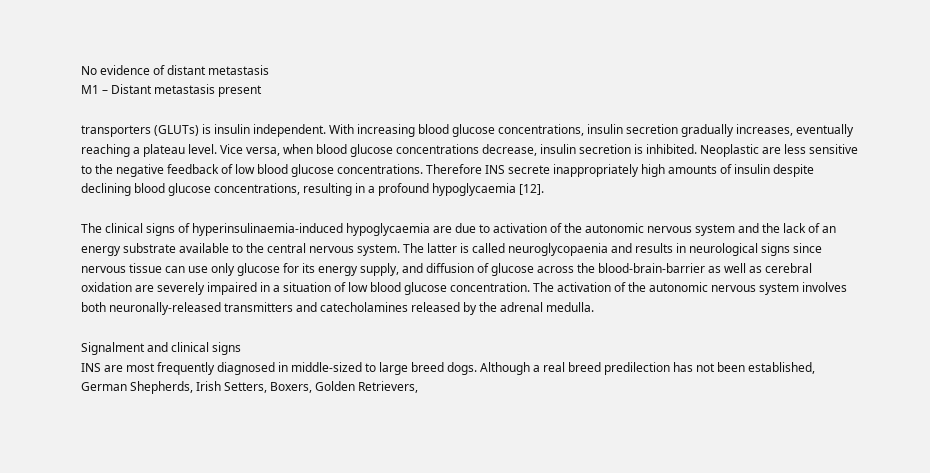No evidence of distant metastasis
M1 – Distant metastasis present

transporters (GLUTs) is insulin independent. With increasing blood glucose concentrations, insulin secretion gradually increases, eventually reaching a plateau level. Vice versa, when blood glucose concentrations decrease, insulin secretion is inhibited. Neoplastic are less sensitive to the negative feedback of low blood glucose concentrations. Therefore INS secrete inappropriately high amounts of insulin despite declining blood glucose concentrations, resulting in a profound hypoglycaemia [12].

The clinical signs of hyperinsulinaemia-induced hypoglycaemia are due to activation of the autonomic nervous system and the lack of an energy substrate available to the central nervous system. The latter is called neuroglycopaenia and results in neurological signs since nervous tissue can use only glucose for its energy supply, and diffusion of glucose across the blood-brain-barrier as well as cerebral oxidation are severely impaired in a situation of low blood glucose concentration. The activation of the autonomic nervous system involves both neuronally-released transmitters and catecholamines released by the adrenal medulla.

Signalment and clinical signs
INS are most frequently diagnosed in middle-sized to large breed dogs. Although a real breed predilection has not been established, German Shepherds, Irish Setters, Boxers, Golden Retrievers,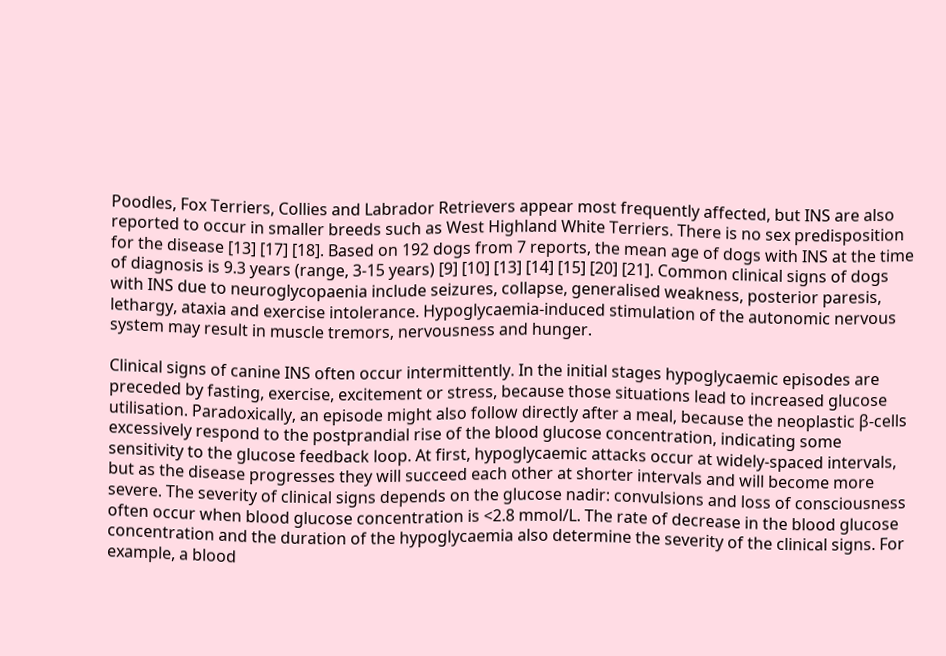Poodles, Fox Terriers, Collies and Labrador Retrievers appear most frequently affected, but INS are also reported to occur in smaller breeds such as West Highland White Terriers. There is no sex predisposition for the disease [13] [17] [18]. Based on 192 dogs from 7 reports, the mean age of dogs with INS at the time of diagnosis is 9.3 years (range, 3-15 years) [9] [10] [13] [14] [15] [20] [21]. Common clinical signs of dogs with INS due to neuroglycopaenia include seizures, collapse, generalised weakness, posterior paresis, lethargy, ataxia and exercise intolerance. Hypoglycaemia-induced stimulation of the autonomic nervous system may result in muscle tremors, nervousness and hunger.

Clinical signs of canine INS often occur intermittently. In the initial stages hypoglycaemic episodes are preceded by fasting, exercise, excitement or stress, because those situations lead to increased glucose utilisation. Paradoxically, an episode might also follow directly after a meal, because the neoplastic β-cells excessively respond to the postprandial rise of the blood glucose concentration, indicating some sensitivity to the glucose feedback loop. At first, hypoglycaemic attacks occur at widely-spaced intervals, but as the disease progresses they will succeed each other at shorter intervals and will become more severe. The severity of clinical signs depends on the glucose nadir: convulsions and loss of consciousness often occur when blood glucose concentration is <2.8 mmol/L. The rate of decrease in the blood glucose concentration and the duration of the hypoglycaemia also determine the severity of the clinical signs. For example, a blood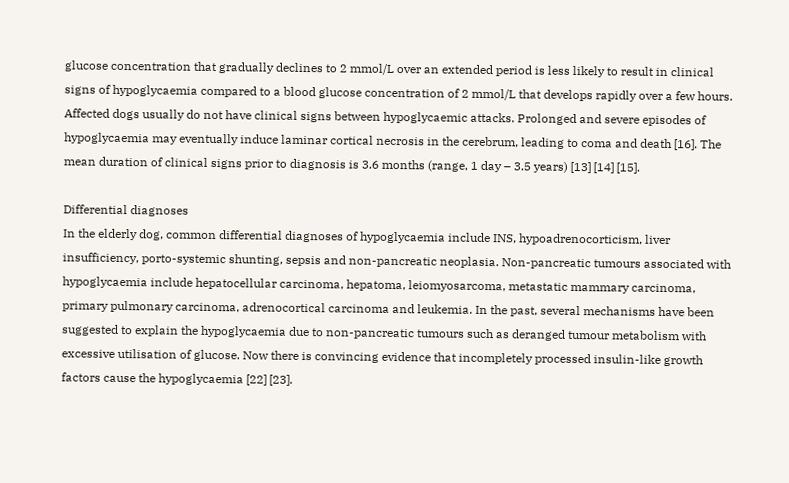glucose concentration that gradually declines to 2 mmol/L over an extended period is less likely to result in clinical signs of hypoglycaemia compared to a blood glucose concentration of 2 mmol/L that develops rapidly over a few hours. Affected dogs usually do not have clinical signs between hypoglycaemic attacks. Prolonged and severe episodes of hypoglycaemia may eventually induce laminar cortical necrosis in the cerebrum, leading to coma and death [16]. The mean duration of clinical signs prior to diagnosis is 3.6 months (range, 1 day – 3.5 years) [13] [14] [15].

Differential diagnoses
In the elderly dog, common differential diagnoses of hypoglycaemia include INS, hypoadrenocorticism, liver insufficiency, porto-systemic shunting, sepsis and non-pancreatic neoplasia. Non-pancreatic tumours associated with hypoglycaemia include hepatocellular carcinoma, hepatoma, leiomyosarcoma, metastatic mammary carcinoma, primary pulmonary carcinoma, adrenocortical carcinoma and leukemia. In the past, several mechanisms have been suggested to explain the hypoglycaemia due to non-pancreatic tumours such as deranged tumour metabolism with excessive utilisation of glucose. Now there is convincing evidence that incompletely processed insulin-like growth factors cause the hypoglycaemia [22] [23].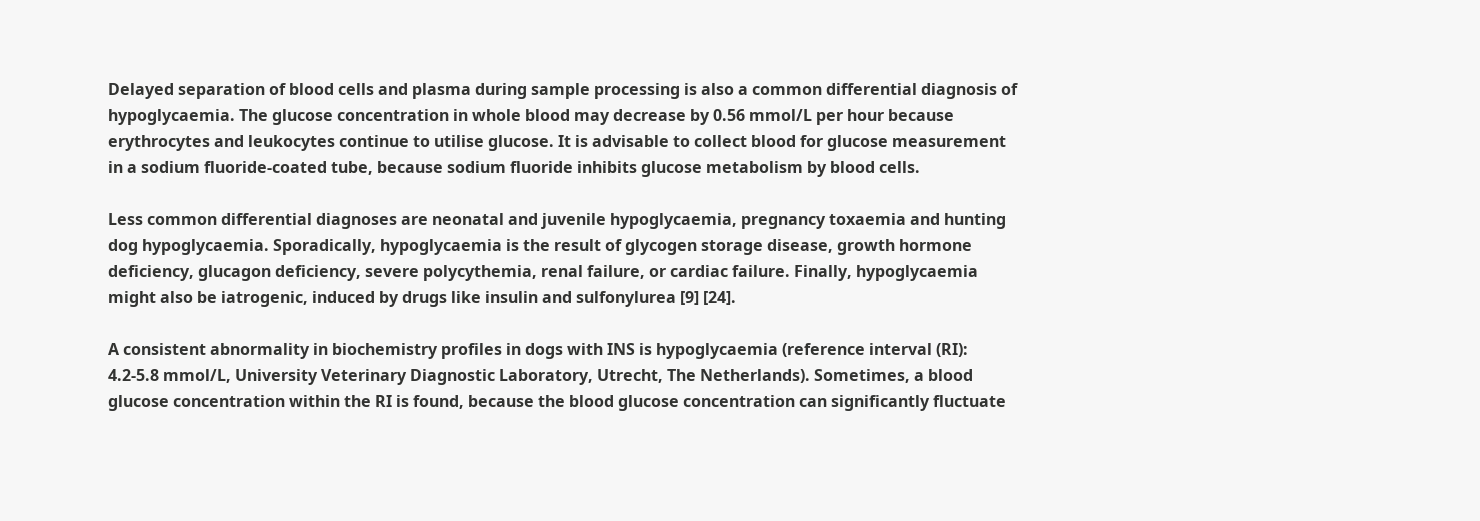Delayed separation of blood cells and plasma during sample processing is also a common differential diagnosis of hypoglycaemia. The glucose concentration in whole blood may decrease by 0.56 mmol/L per hour because erythrocytes and leukocytes continue to utilise glucose. It is advisable to collect blood for glucose measurement in a sodium fluoride-coated tube, because sodium fluoride inhibits glucose metabolism by blood cells.

Less common differential diagnoses are neonatal and juvenile hypoglycaemia, pregnancy toxaemia and hunting dog hypoglycaemia. Sporadically, hypoglycaemia is the result of glycogen storage disease, growth hormone deficiency, glucagon deficiency, severe polycythemia, renal failure, or cardiac failure. Finally, hypoglycaemia might also be iatrogenic, induced by drugs like insulin and sulfonylurea [9] [24].

A consistent abnormality in biochemistry profiles in dogs with INS is hypoglycaemia (reference interval (RI): 4.2-5.8 mmol/L, University Veterinary Diagnostic Laboratory, Utrecht, The Netherlands). Sometimes, a blood glucose concentration within the RI is found, because the blood glucose concentration can significantly fluctuate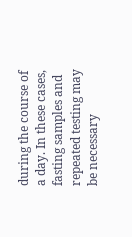during the course of a day. In these cases, fasting samples and repeated testing may be necessary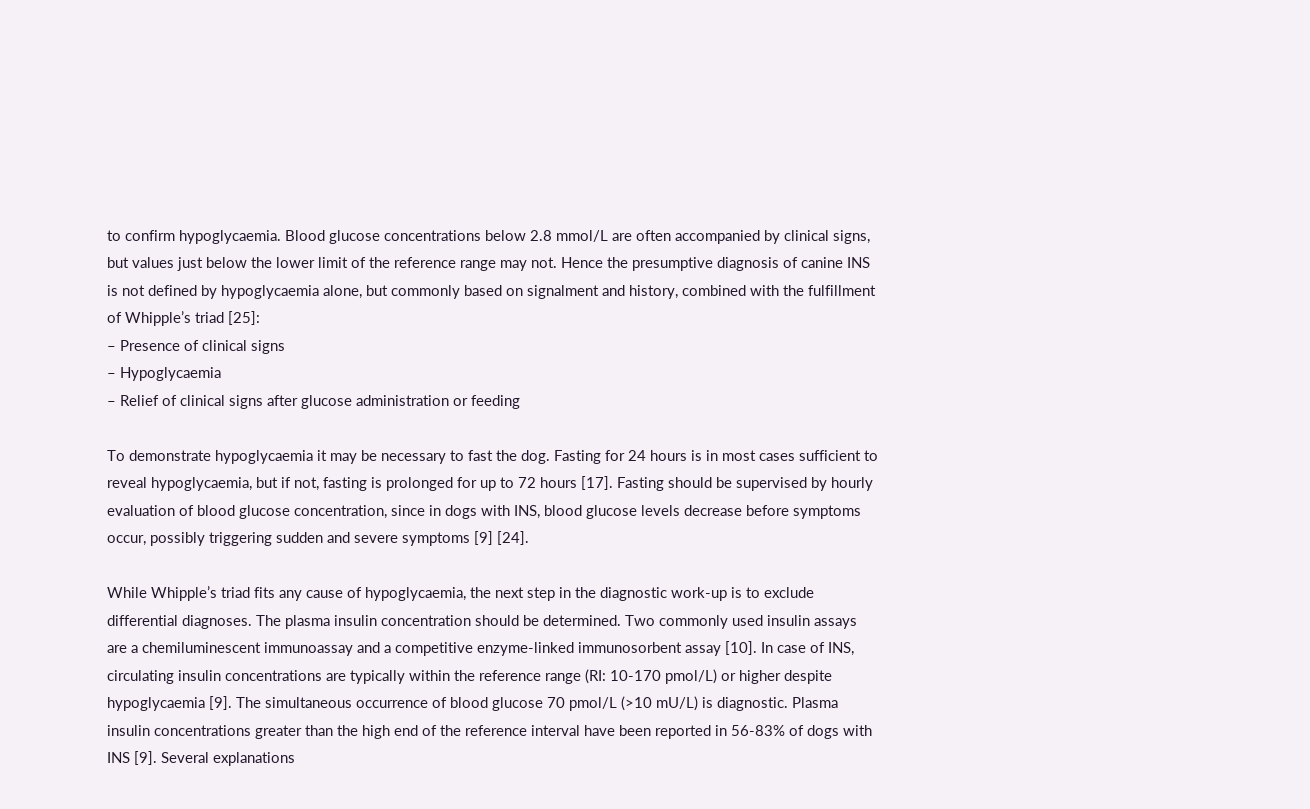to confirm hypoglycaemia. Blood glucose concentrations below 2.8 mmol/L are often accompanied by clinical signs, but values just below the lower limit of the reference range may not. Hence the presumptive diagnosis of canine INS is not defined by hypoglycaemia alone, but commonly based on signalment and history, combined with the fulfillment of Whipple’s triad [25]:
– Presence of clinical signs
– Hypoglycaemia
– Relief of clinical signs after glucose administration or feeding

To demonstrate hypoglycaemia it may be necessary to fast the dog. Fasting for 24 hours is in most cases sufficient to reveal hypoglycaemia, but if not, fasting is prolonged for up to 72 hours [17]. Fasting should be supervised by hourly evaluation of blood glucose concentration, since in dogs with INS, blood glucose levels decrease before symptoms occur, possibly triggering sudden and severe symptoms [9] [24].

While Whipple’s triad fits any cause of hypoglycaemia, the next step in the diagnostic work-up is to exclude differential diagnoses. The plasma insulin concentration should be determined. Two commonly used insulin assays are a chemiluminescent immunoassay and a competitive enzyme-linked immunosorbent assay [10]. In case of INS, circulating insulin concentrations are typically within the reference range (RI: 10-170 pmol/L) or higher despite hypoglycaemia [9]. The simultaneous occurrence of blood glucose 70 pmol/L (>10 mU/L) is diagnostic. Plasma insulin concentrations greater than the high end of the reference interval have been reported in 56-83% of dogs with INS [9]. Several explanations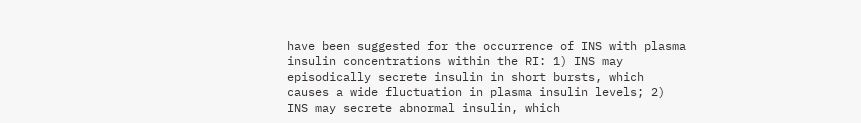have been suggested for the occurrence of INS with plasma insulin concentrations within the RI: 1) INS may episodically secrete insulin in short bursts, which causes a wide fluctuation in plasma insulin levels; 2) INS may secrete abnormal insulin, which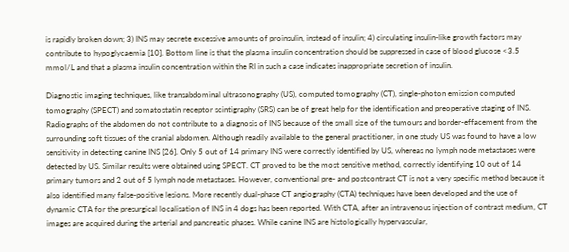is rapidly broken down; 3) INS may secrete excessive amounts of proinsulin, instead of insulin; 4) circulating insulin-like growth factors may contribute to hypoglycaemia [10]. Bottom line is that the plasma insulin concentration should be suppressed in case of blood glucose <3.5 mmol/L and that a plasma insulin concentration within the RI in such a case indicates inappropriate secretion of insulin.

Diagnostic imaging techniques, like transabdominal ultrasonography (US), computed tomography (CT), single-photon emission computed tomography (SPECT) and somatostatin receptor scintigraphy (SRS) can be of great help for the identification and preoperative staging of INS. Radiographs of the abdomen do not contribute to a diagnosis of INS because of the small size of the tumours and border-effacement from the surrounding soft tissues of the cranial abdomen. Although readily available to the general practitioner, in one study US was found to have a low sensitivity in detecting canine INS [26]. Only 5 out of 14 primary INS were correctly identified by US, whereas no lymph node metastases were detected by US. Similar results were obtained using SPECT. CT proved to be the most sensitive method, correctly identifying 10 out of 14 primary tumors and 2 out of 5 lymph node metastases. However, conventional pre- and postcontrast CT is not a very specific method because it also identified many false-positive lesions. More recently dual-phase CT angiography (CTA) techniques have been developed and the use of dynamic CTA for the presurgical localisation of INS in 4 dogs has been reported. With CTA, after an intravenous injection of contrast medium, CT images are acquired during the arterial and pancreatic phases. While canine INS are histologically hypervascular,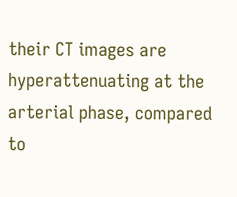their CT images are hyperattenuating at the arterial phase, compared to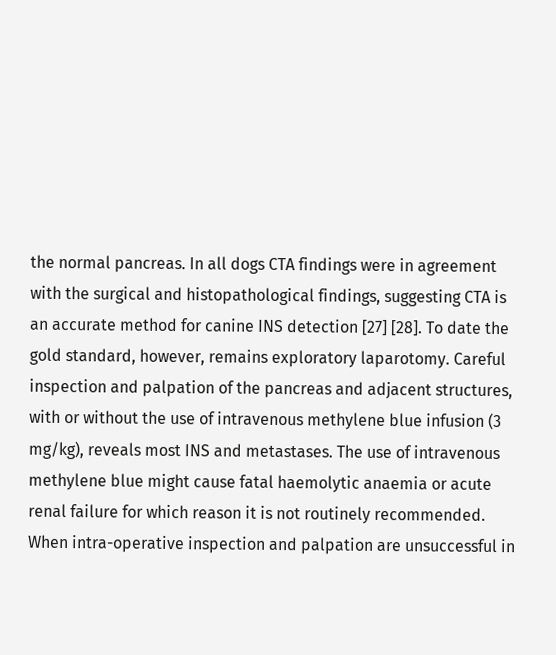the normal pancreas. In all dogs CTA findings were in agreement with the surgical and histopathological findings, suggesting CTA is an accurate method for canine INS detection [27] [28]. To date the gold standard, however, remains exploratory laparotomy. Careful inspection and palpation of the pancreas and adjacent structures, with or without the use of intravenous methylene blue infusion (3 mg/kg), reveals most INS and metastases. The use of intravenous methylene blue might cause fatal haemolytic anaemia or acute renal failure for which reason it is not routinely recommended. When intra-operative inspection and palpation are unsuccessful in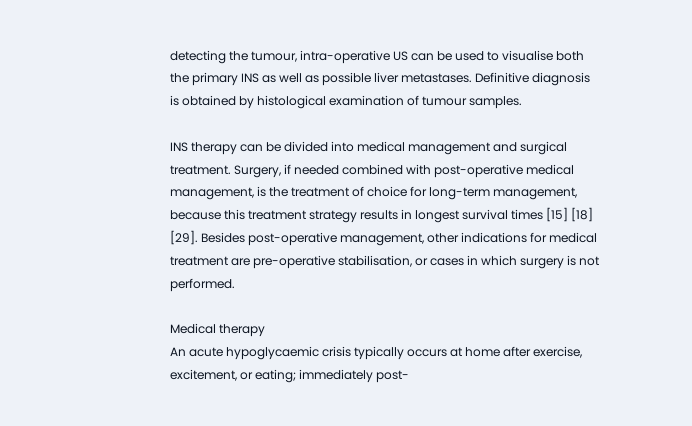detecting the tumour, intra-operative US can be used to visualise both the primary INS as well as possible liver metastases. Definitive diagnosis is obtained by histological examination of tumour samples.

INS therapy can be divided into medical management and surgical treatment. Surgery, if needed combined with post-operative medical management, is the treatment of choice for long-term management, because this treatment strategy results in longest survival times [15] [18] [29]. Besides post-operative management, other indications for medical treatment are pre-operative stabilisation, or cases in which surgery is not performed.

Medical therapy
An acute hypoglycaemic crisis typically occurs at home after exercise, excitement, or eating; immediately post-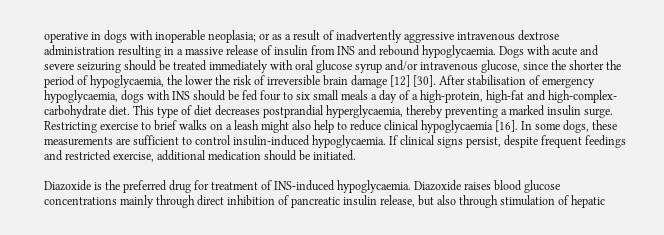operative in dogs with inoperable neoplasia; or as a result of inadvertently aggressive intravenous dextrose administration resulting in a massive release of insulin from INS and rebound hypoglycaemia. Dogs with acute and severe seizuring should be treated immediately with oral glucose syrup and/or intravenous glucose, since the shorter the period of hypoglycaemia, the lower the risk of irreversible brain damage [12] [30]. After stabilisation of emergency hypoglycaemia, dogs with INS should be fed four to six small meals a day of a high-protein, high-fat and high-complex-carbohydrate diet. This type of diet decreases postprandial hyperglycaemia, thereby preventing a marked insulin surge. Restricting exercise to brief walks on a leash might also help to reduce clinical hypoglycaemia [16]. In some dogs, these measurements are sufficient to control insulin-induced hypoglycaemia. If clinical signs persist, despite frequent feedings and restricted exercise, additional medication should be initiated.

Diazoxide is the preferred drug for treatment of INS-induced hypoglycaemia. Diazoxide raises blood glucose concentrations mainly through direct inhibition of pancreatic insulin release, but also through stimulation of hepatic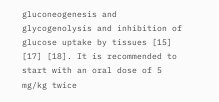gluconeogenesis and glycogenolysis and inhibition of glucose uptake by tissues [15] [17] [18]. It is recommended to start with an oral dose of 5 mg/kg twice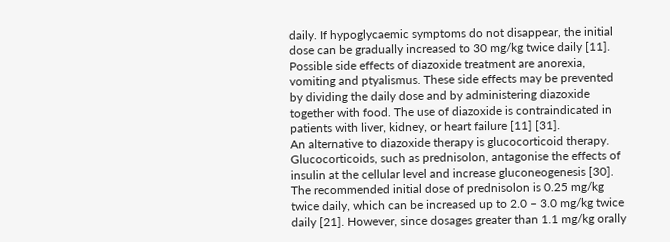daily. If hypoglycaemic symptoms do not disappear, the initial dose can be gradually increased to 30 mg/kg twice daily [11]. Possible side effects of diazoxide treatment are anorexia, vomiting and ptyalismus. These side effects may be prevented by dividing the daily dose and by administering diazoxide together with food. The use of diazoxide is contraindicated in patients with liver, kidney, or heart failure [11] [31].
An alternative to diazoxide therapy is glucocorticoid therapy. Glucocorticoids, such as prednisolon, antagonise the effects of insulin at the cellular level and increase gluconeogenesis [30]. The recommended initial dose of prednisolon is 0.25 mg/kg twice daily, which can be increased up to 2.0 – 3.0 mg/kg twice daily [21]. However, since dosages greater than 1.1 mg/kg orally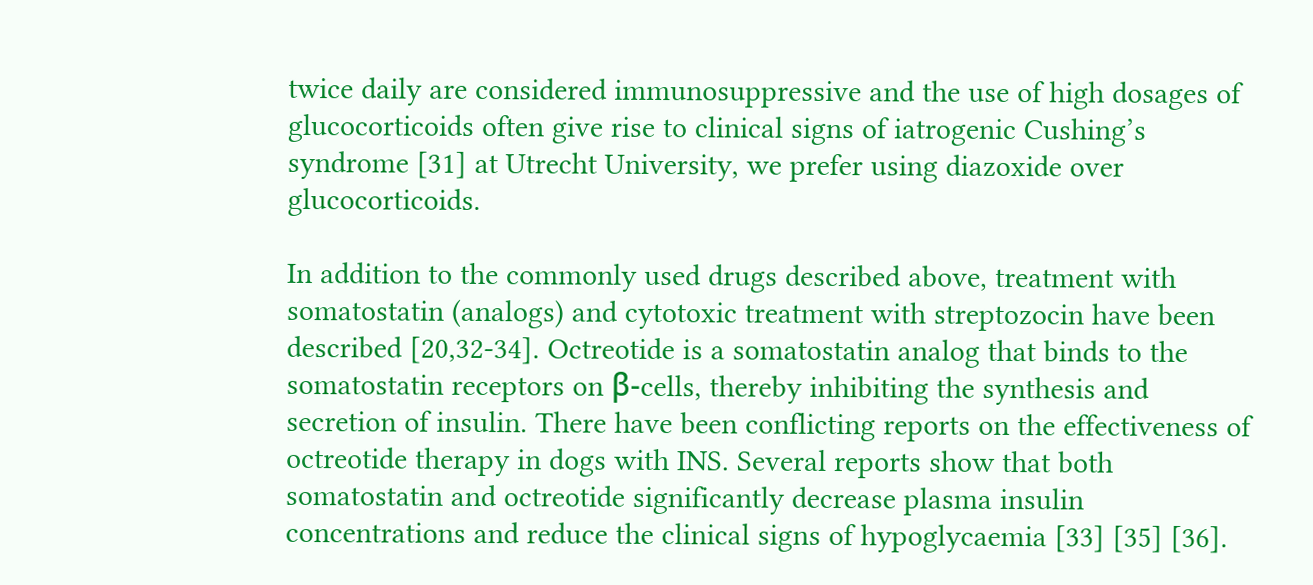twice daily are considered immunosuppressive and the use of high dosages of glucocorticoids often give rise to clinical signs of iatrogenic Cushing’s syndrome [31] at Utrecht University, we prefer using diazoxide over glucocorticoids.

In addition to the commonly used drugs described above, treatment with somatostatin (analogs) and cytotoxic treatment with streptozocin have been described [20,32-34]. Octreotide is a somatostatin analog that binds to the somatostatin receptors on β-cells, thereby inhibiting the synthesis and secretion of insulin. There have been conflicting reports on the effectiveness of octreotide therapy in dogs with INS. Several reports show that both somatostatin and octreotide significantly decrease plasma insulin concentrations and reduce the clinical signs of hypoglycaemia [33] [35] [36].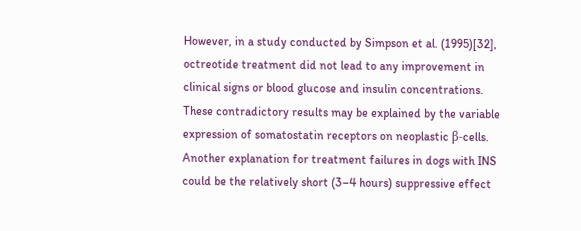However, in a study conducted by Simpson et al. (1995)[32], octreotide treatment did not lead to any improvement in clinical signs or blood glucose and insulin concentrations. These contradictory results may be explained by the variable expression of somatostatin receptors on neoplastic β-cells. Another explanation for treatment failures in dogs with INS could be the relatively short (3–4 hours) suppressive effect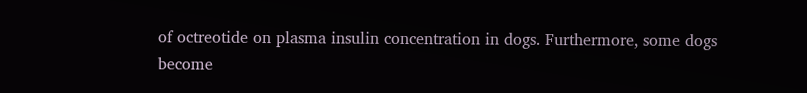of octreotide on plasma insulin concentration in dogs. Furthermore, some dogs become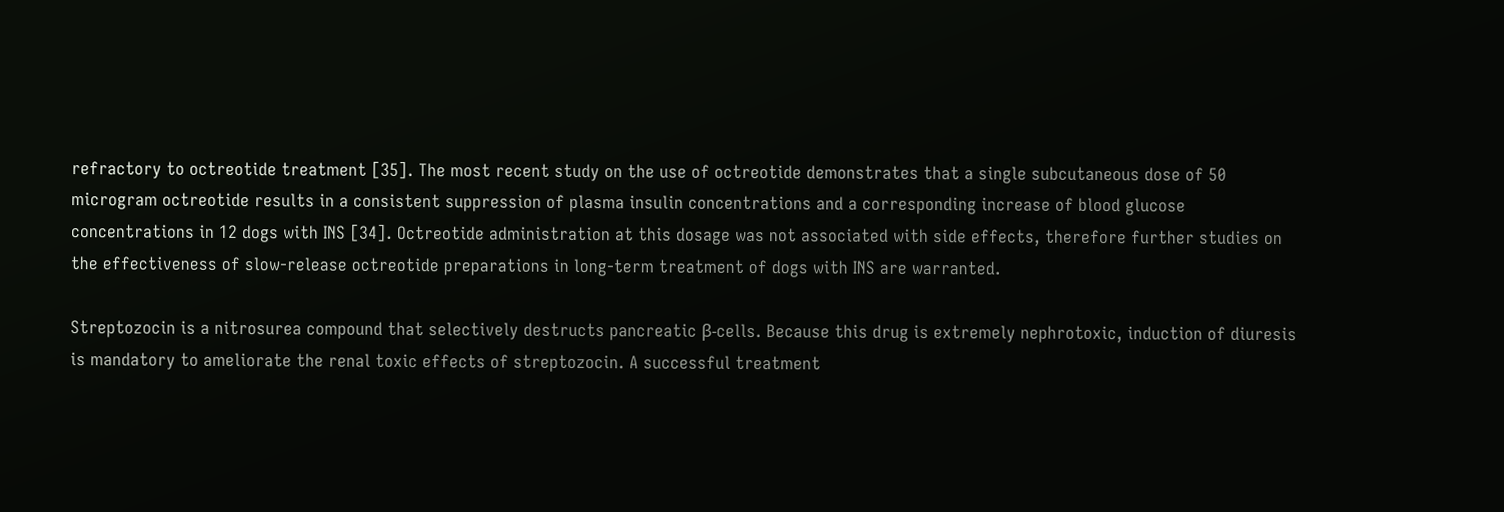refractory to octreotide treatment [35]. The most recent study on the use of octreotide demonstrates that a single subcutaneous dose of 50 microgram octreotide results in a consistent suppression of plasma insulin concentrations and a corresponding increase of blood glucose concentrations in 12 dogs with INS [34]. Octreotide administration at this dosage was not associated with side effects, therefore further studies on the effectiveness of slow-release octreotide preparations in long-term treatment of dogs with INS are warranted.

Streptozocin is a nitrosurea compound that selectively destructs pancreatic β-cells. Because this drug is extremely nephrotoxic, induction of diuresis is mandatory to ameliorate the renal toxic effects of streptozocin. A successful treatment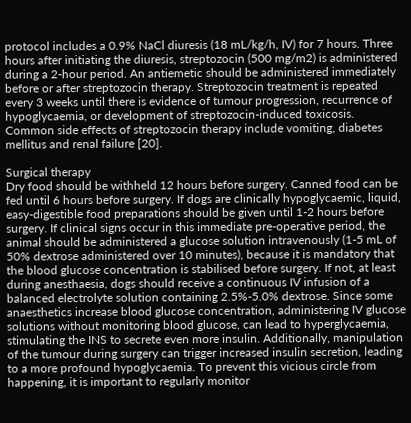protocol includes a 0.9% NaCl diuresis (18 mL/kg/h, IV) for 7 hours. Three hours after initiating the diuresis, streptozocin (500 mg/m2) is administered during a 2-hour period. An antiemetic should be administered immediately before or after streptozocin therapy. Streptozocin treatment is repeated every 3 weeks until there is evidence of tumour progression, recurrence of hypoglycaemia, or development of streptozocin-induced toxicosis. Common side effects of streptozocin therapy include vomiting, diabetes mellitus and renal failure [20].

Surgical therapy
Dry food should be withheld 12 hours before surgery. Canned food can be fed until 6 hours before surgery. If dogs are clinically hypoglycaemic, liquid, easy-digestible food preparations should be given until 1-2 hours before surgery. If clinical signs occur in this immediate pre-operative period, the animal should be administered a glucose solution intravenously (1-5 mL of 50% dextrose administered over 10 minutes), because it is mandatory that the blood glucose concentration is stabilised before surgery. If not, at least during anesthaesia, dogs should receive a continuous IV infusion of a balanced electrolyte solution containing 2.5%-5.0% dextrose. Since some anaesthetics increase blood glucose concentration, administering IV glucose solutions without monitoring blood glucose, can lead to hyperglycaemia, stimulating the INS to secrete even more insulin. Additionally, manipulation of the tumour during surgery can trigger increased insulin secretion, leading to a more profound hypoglycaemia. To prevent this vicious circle from happening, it is important to regularly monitor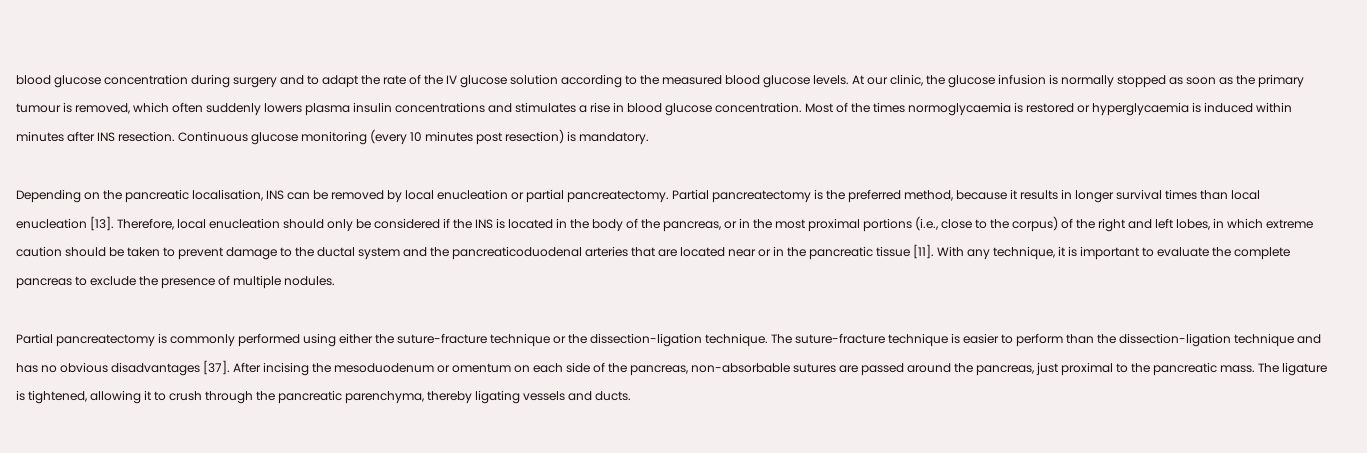blood glucose concentration during surgery and to adapt the rate of the IV glucose solution according to the measured blood glucose levels. At our clinic, the glucose infusion is normally stopped as soon as the primary tumour is removed, which often suddenly lowers plasma insulin concentrations and stimulates a rise in blood glucose concentration. Most of the times normoglycaemia is restored or hyperglycaemia is induced within minutes after INS resection. Continuous glucose monitoring (every 10 minutes post resection) is mandatory.

Depending on the pancreatic localisation, INS can be removed by local enucleation or partial pancreatectomy. Partial pancreatectomy is the preferred method, because it results in longer survival times than local enucleation [13]. Therefore, local enucleation should only be considered if the INS is located in the body of the pancreas, or in the most proximal portions (i.e., close to the corpus) of the right and left lobes, in which extreme caution should be taken to prevent damage to the ductal system and the pancreaticoduodenal arteries that are located near or in the pancreatic tissue [11]. With any technique, it is important to evaluate the complete pancreas to exclude the presence of multiple nodules.

Partial pancreatectomy is commonly performed using either the suture-fracture technique or the dissection-ligation technique. The suture-fracture technique is easier to perform than the dissection-ligation technique and has no obvious disadvantages [37]. After incising the mesoduodenum or omentum on each side of the pancreas, non-absorbable sutures are passed around the pancreas, just proximal to the pancreatic mass. The ligature is tightened, allowing it to crush through the pancreatic parenchyma, thereby ligating vessels and ducts.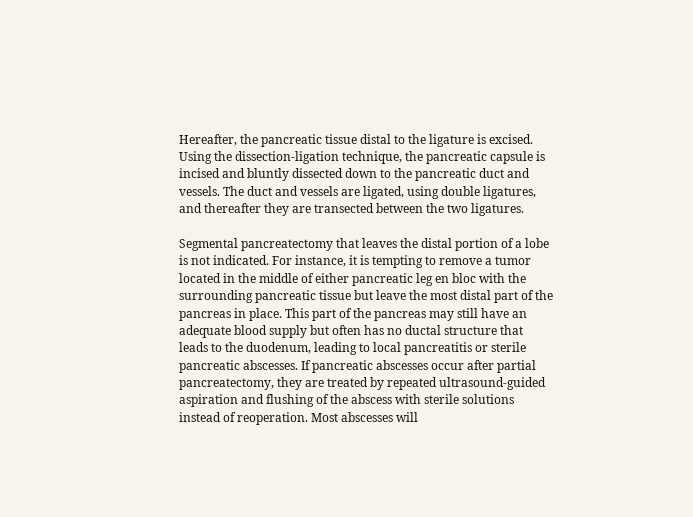Hereafter, the pancreatic tissue distal to the ligature is excised. Using the dissection-ligation technique, the pancreatic capsule is incised and bluntly dissected down to the pancreatic duct and vessels. The duct and vessels are ligated, using double ligatures, and thereafter they are transected between the two ligatures.

Segmental pancreatectomy that leaves the distal portion of a lobe is not indicated. For instance, it is tempting to remove a tumor located in the middle of either pancreatic leg en bloc with the surrounding pancreatic tissue but leave the most distal part of the pancreas in place. This part of the pancreas may still have an adequate blood supply but often has no ductal structure that leads to the duodenum, leading to local pancreatitis or sterile pancreatic abscesses. If pancreatic abscesses occur after partial pancreatectomy, they are treated by repeated ultrasound-guided aspiration and flushing of the abscess with sterile solutions instead of reoperation. Most abscesses will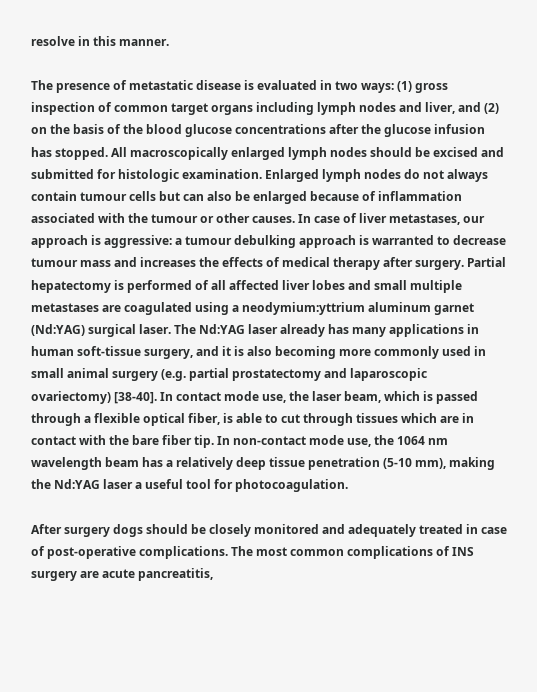resolve in this manner.

The presence of metastatic disease is evaluated in two ways: (1) gross inspection of common target organs including lymph nodes and liver, and (2) on the basis of the blood glucose concentrations after the glucose infusion has stopped. All macroscopically enlarged lymph nodes should be excised and submitted for histologic examination. Enlarged lymph nodes do not always contain tumour cells but can also be enlarged because of inflammation associated with the tumour or other causes. In case of liver metastases, our approach is aggressive: a tumour debulking approach is warranted to decrease tumour mass and increases the effects of medical therapy after surgery. Partial hepatectomy is performed of all affected liver lobes and small multiple metastases are coagulated using a neodymium:yttrium aluminum garnet (Nd:YAG) surgical laser. The Nd:YAG laser already has many applications in human soft-tissue surgery, and it is also becoming more commonly used in small animal surgery (e.g. partial prostatectomy and laparoscopic ovariectomy) [38-40]. In contact mode use, the laser beam, which is passed through a flexible optical fiber, is able to cut through tissues which are in contact with the bare fiber tip. In non-contact mode use, the 1064 nm wavelength beam has a relatively deep tissue penetration (5-10 mm), making the Nd:YAG laser a useful tool for photocoagulation.

After surgery dogs should be closely monitored and adequately treated in case of post-operative complications. The most common complications of INS surgery are acute pancreatitis,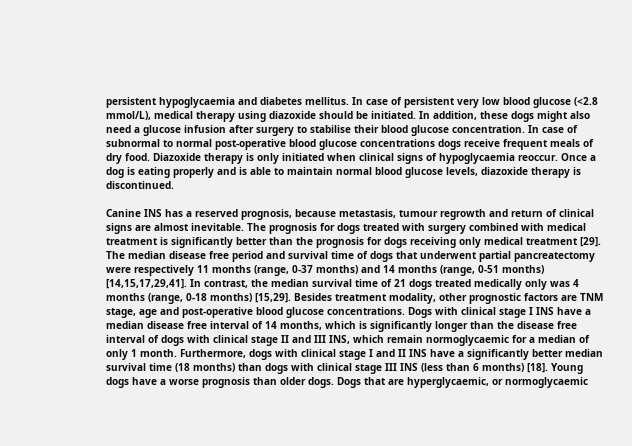persistent hypoglycaemia and diabetes mellitus. In case of persistent very low blood glucose (<2.8 mmol/L), medical therapy using diazoxide should be initiated. In addition, these dogs might also need a glucose infusion after surgery to stabilise their blood glucose concentration. In case of subnormal to normal post-operative blood glucose concentrations dogs receive frequent meals of dry food. Diazoxide therapy is only initiated when clinical signs of hypoglycaemia reoccur. Once a dog is eating properly and is able to maintain normal blood glucose levels, diazoxide therapy is discontinued.

Canine INS has a reserved prognosis, because metastasis, tumour regrowth and return of clinical signs are almost inevitable. The prognosis for dogs treated with surgery combined with medical treatment is significantly better than the prognosis for dogs receiving only medical treatment [29]. The median disease free period and survival time of dogs that underwent partial pancreatectomy were respectively 11 months (range, 0-37 months) and 14 months (range, 0-51 months) [14,15,17,29,41]. In contrast, the median survival time of 21 dogs treated medically only was 4 months (range, 0-18 months) [15,29]. Besides treatment modality, other prognostic factors are TNM stage, age and post-operative blood glucose concentrations. Dogs with clinical stage I INS have a median disease free interval of 14 months, which is significantly longer than the disease free interval of dogs with clinical stage II and III INS, which remain normoglycaemic for a median of only 1 month. Furthermore, dogs with clinical stage I and II INS have a significantly better median survival time (18 months) than dogs with clinical stage III INS (less than 6 months) [18]. Young dogs have a worse prognosis than older dogs. Dogs that are hyperglycaemic, or normoglycaemic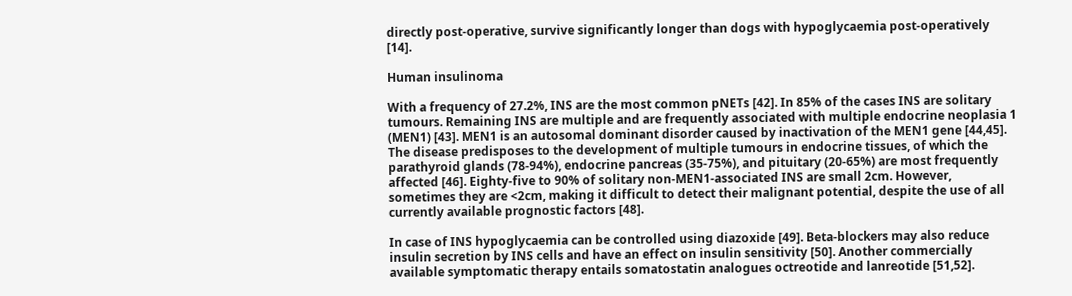directly post-operative, survive significantly longer than dogs with hypoglycaemia post-operatively [14].

Human insulinoma

With a frequency of 27.2%, INS are the most common pNETs [42]. In 85% of the cases INS are solitary tumours. Remaining INS are multiple and are frequently associated with multiple endocrine neoplasia 1 (MEN1) [43]. MEN1 is an autosomal dominant disorder caused by inactivation of the MEN1 gene [44,45]. The disease predisposes to the development of multiple tumours in endocrine tissues, of which the parathyroid glands (78-94%), endocrine pancreas (35-75%), and pituitary (20-65%) are most frequently affected [46]. Eighty-five to 90% of solitary non-MEN1-associated INS are small 2cm. However, sometimes they are <2cm, making it difficult to detect their malignant potential, despite the use of all currently available prognostic factors [48].

In case of INS hypoglycaemia can be controlled using diazoxide [49]. Beta-blockers may also reduce insulin secretion by INS cells and have an effect on insulin sensitivity [50]. Another commercially available symptomatic therapy entails somatostatin analogues octreotide and lanreotide [51,52].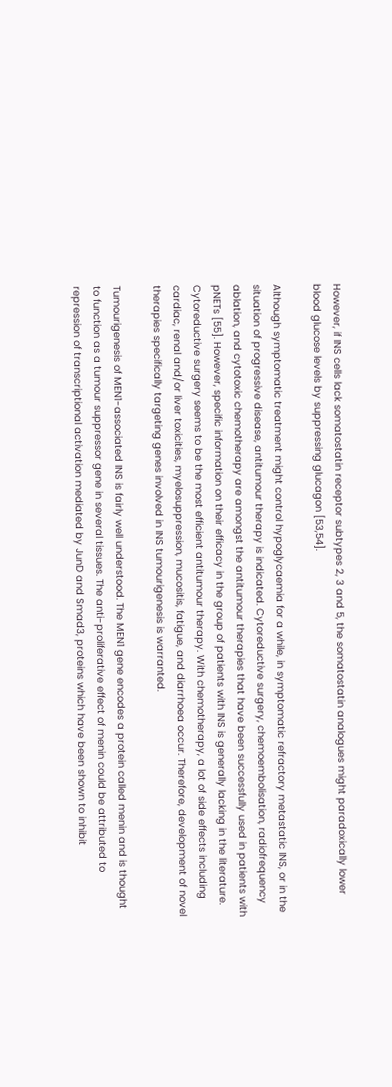However, if INS cells lack somatostatin receptor subtypes 2, 3 and 5, the somatostatin analogues might paradoxically lower blood glucose levels by suppressing glucagon [53,54].

Although symptomatic treatment might control hypoglycaemia for a while, in symptomatic refractory metastatic INS, or in the situation of progressive disease, antitumour therapy is indicated. Cytoreductive surgery, chemoembolisation, radiofrequency ablation, and cytotoxic chemotherapy are amongst the antitumour therapies that have been successfully used in patients with pNETs [55]. However, specific information on their efficacy in the group of patients with INS is generally lacking in the literature. Cytoreductive surgery seems to be the most efficient antitumour therapy. With chemotherapy, a lot of side effects including cardiac, renal and/or liver toxicities, myelosuppression, mucositis, fatigue, and diarrhoea occur. Therefore, development of novel therapies specifically targeting genes involved in INS tumourigenesis is warranted.

Tumourigenesis of MEN1-associated INS is fairly well understood. The MEN1 gene encodes a protein called menin and is thought to function as a tumour suppressor gene in several tissues. The anti-proliferative effect of menin could be attributed to repression of transcriptional activation mediated by JunD and Smad3, proteins which have been shown to inhibit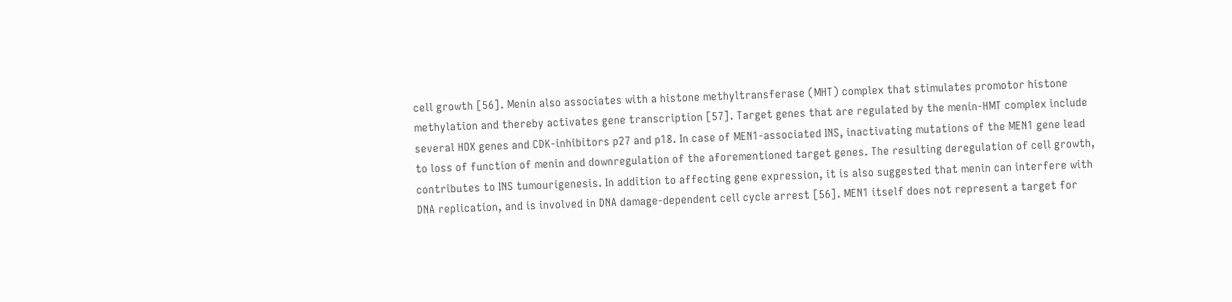cell growth [56]. Menin also associates with a histone methyltransferase (MHT) complex that stimulates promotor histone methylation and thereby activates gene transcription [57]. Target genes that are regulated by the menin-HMT complex include several HOX genes and CDK-inhibitors p27 and p18. In case of MEN1-associated INS, inactivating mutations of the MEN1 gene lead to loss of function of menin and downregulation of the aforementioned target genes. The resulting deregulation of cell growth, contributes to INS tumourigenesis. In addition to affecting gene expression, it is also suggested that menin can interfere with DNA replication, and is involved in DNA damage-dependent cell cycle arrest [56]. MEN1 itself does not represent a target for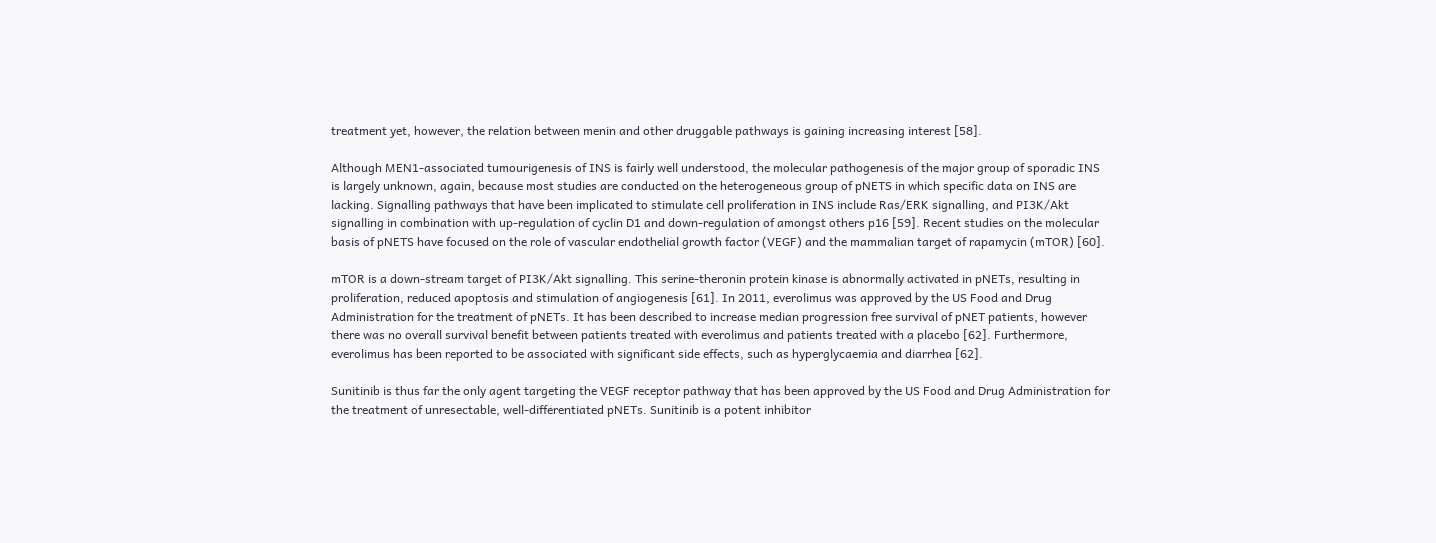treatment yet, however, the relation between menin and other druggable pathways is gaining increasing interest [58].

Although MEN1-associated tumourigenesis of INS is fairly well understood, the molecular pathogenesis of the major group of sporadic INS is largely unknown, again, because most studies are conducted on the heterogeneous group of pNETS in which specific data on INS are lacking. Signalling pathways that have been implicated to stimulate cell proliferation in INS include Ras/ERK signalling, and PI3K/Akt signalling in combination with up-regulation of cyclin D1 and down-regulation of amongst others p16 [59]. Recent studies on the molecular basis of pNETS have focused on the role of vascular endothelial growth factor (VEGF) and the mammalian target of rapamycin (mTOR) [60].

mTOR is a down-stream target of PI3K/Akt signalling. This serine-theronin protein kinase is abnormally activated in pNETs, resulting in proliferation, reduced apoptosis and stimulation of angiogenesis [61]. In 2011, everolimus was approved by the US Food and Drug Administration for the treatment of pNETs. It has been described to increase median progression free survival of pNET patients, however there was no overall survival benefit between patients treated with everolimus and patients treated with a placebo [62]. Furthermore, everolimus has been reported to be associated with significant side effects, such as hyperglycaemia and diarrhea [62].

Sunitinib is thus far the only agent targeting the VEGF receptor pathway that has been approved by the US Food and Drug Administration for the treatment of unresectable, well-differentiated pNETs. Sunitinib is a potent inhibitor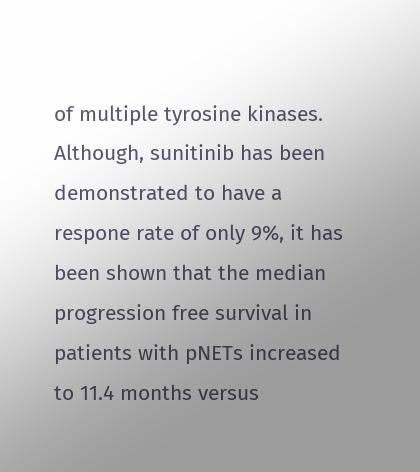of multiple tyrosine kinases. Although, sunitinib has been demonstrated to have a respone rate of only 9%, it has been shown that the median progression free survival in patients with pNETs increased to 11.4 months versus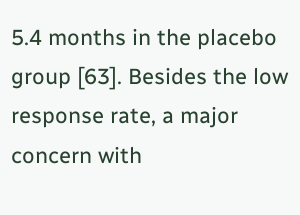5.4 months in the placebo group [63]. Besides the low response rate, a major concern with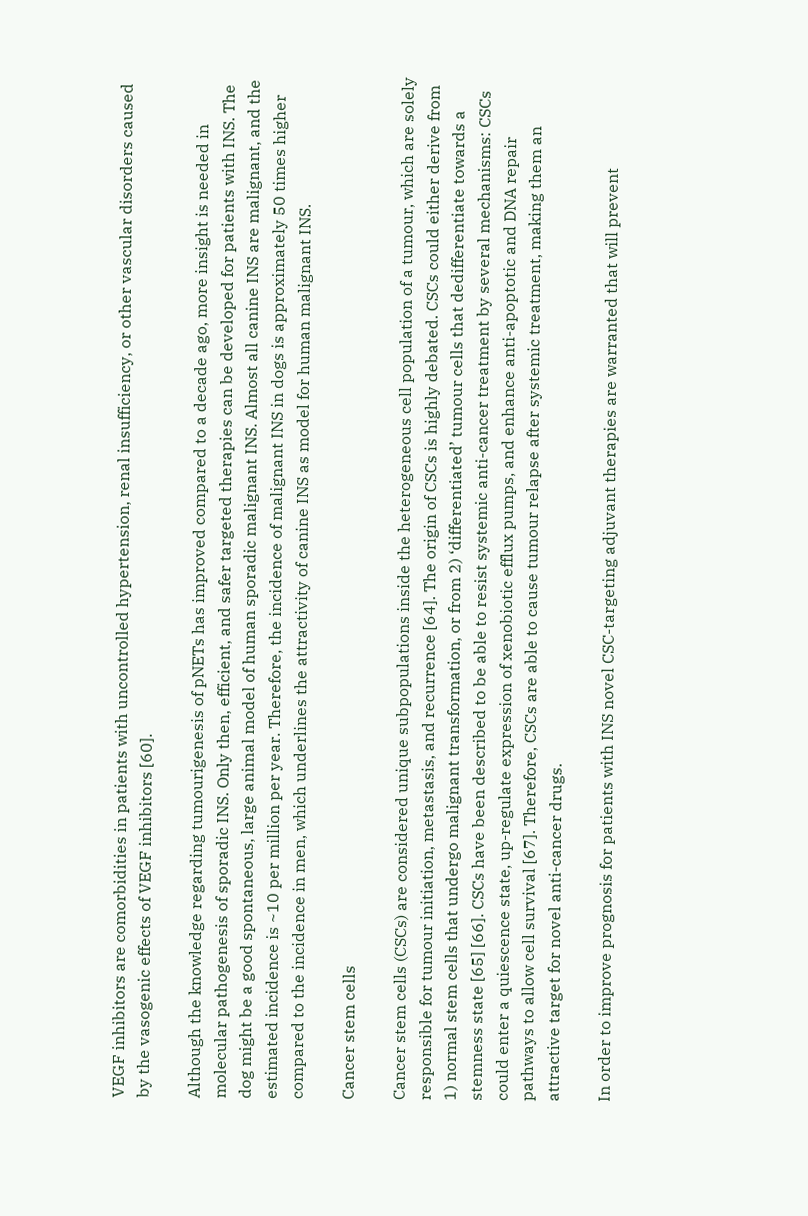VEGF inhibitors are comorbidities in patients with uncontrolled hypertension, renal insufficiency, or other vascular disorders caused by the vasogenic effects of VEGF inhibitors [60].

Although the knowledge regarding tumourigenesis of pNETs has improved compared to a decade ago, more insight is needed in molecular pathogenesis of sporadic INS. Only then, efficient, and safer targeted therapies can be developed for patients with INS. The dog might be a good spontaneous, large animal model of human sporadic malignant INS. Almost all canine INS are malignant, and the estimated incidence is ~10 per million per year. Therefore, the incidence of malignant INS in dogs is approximately 50 times higher compared to the incidence in men, which underlines the attractivity of canine INS as model for human malignant INS.

Cancer stem cells

Cancer stem cells (CSCs) are considered unique subpopulations inside the heterogeneous cell population of a tumour, which are solely responsible for tumour initiation, metastasis, and recurrence [64]. The origin of CSCs is highly debated. CSCs could either derive from 1) normal stem cells that undergo malignant transformation, or from 2) ‘differentiated’ tumour cells that dedifferentiate towards a stemness state [65] [66]. CSCs have been described to be able to resist systemic anti-cancer treatment by several mechanisms: CSCs could enter a quiescence state, up-regulate expression of xenobiotic efflux pumps, and enhance anti-apoptotic and DNA repair pathways to allow cell survival [67]. Therefore, CSCs are able to cause tumour relapse after systemic treatment, making them an attractive target for novel anti-cancer drugs.

In order to improve prognosis for patients with INS novel CSC-targeting adjuvant therapies are warranted that will prevent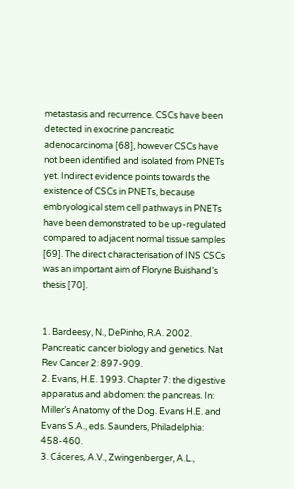metastasis and recurrence. CSCs have been detected in exocrine pancreatic adenocarcinoma [68], however CSCs have not been identified and isolated from PNETs yet. Indirect evidence points towards the existence of CSCs in PNETs, because embryological stem cell pathways in PNETs have been demonstrated to be up-regulated compared to adjacent normal tissue samples [69]. The direct characterisation of INS CSCs was an important aim of Floryne Buishand’s thesis [70].


1. Bardeesy, N., DePinho, R.A. 2002. Pancreatic cancer biology and genetics. Nat Rev Cancer 2: 897-909.
2. Evans, H.E. 1993. Chapter 7: the digestive apparatus and abdomen: the pancreas. In: Miller’s Anatomy of the Dog. Evans H.E. and Evans S.A., eds. Saunders, Philadelphia: 458-460.
3. Cáceres, A.V., Zwingenberger, A.L.,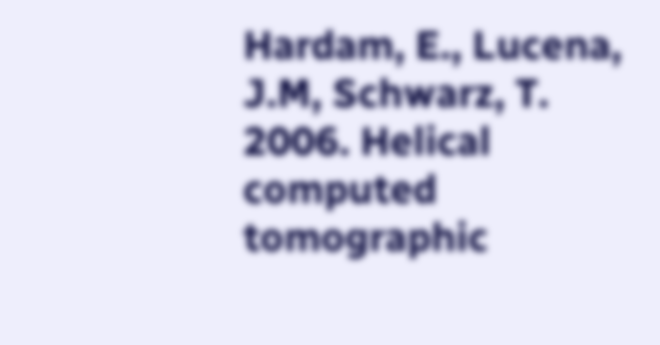Hardam, E., Lucena, J.M, Schwarz, T. 2006. Helical computed tomographic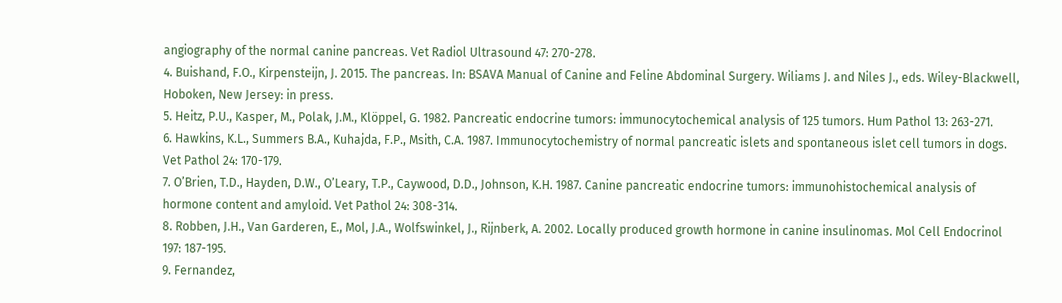angiography of the normal canine pancreas. Vet Radiol Ultrasound 47: 270-278.
4. Buishand, F.O., Kirpensteijn, J. 2015. The pancreas. In: BSAVA Manual of Canine and Feline Abdominal Surgery. Wiliams J. and Niles J., eds. Wiley-Blackwell, Hoboken, New Jersey: in press.
5. Heitz, P.U., Kasper, M., Polak, J.M., Klöppel, G. 1982. Pancreatic endocrine tumors: immunocytochemical analysis of 125 tumors. Hum Pathol 13: 263-271.
6. Hawkins, K.L., Summers B.A., Kuhajda, F.P., Msith, C.A. 1987. Immunocytochemistry of normal pancreatic islets and spontaneous islet cell tumors in dogs. Vet Pathol 24: 170-179.
7. O’Brien, T.D., Hayden, D.W., O’Leary, T.P., Caywood, D.D., Johnson, K.H. 1987. Canine pancreatic endocrine tumors: immunohistochemical analysis of hormone content and amyloid. Vet Pathol 24: 308-314.
8. Robben, J.H., Van Garderen, E., Mol, J.A., Wolfswinkel, J., Rijnberk, A. 2002. Locally produced growth hormone in canine insulinomas. Mol Cell Endocrinol 197: 187-195.
9. Fernandez,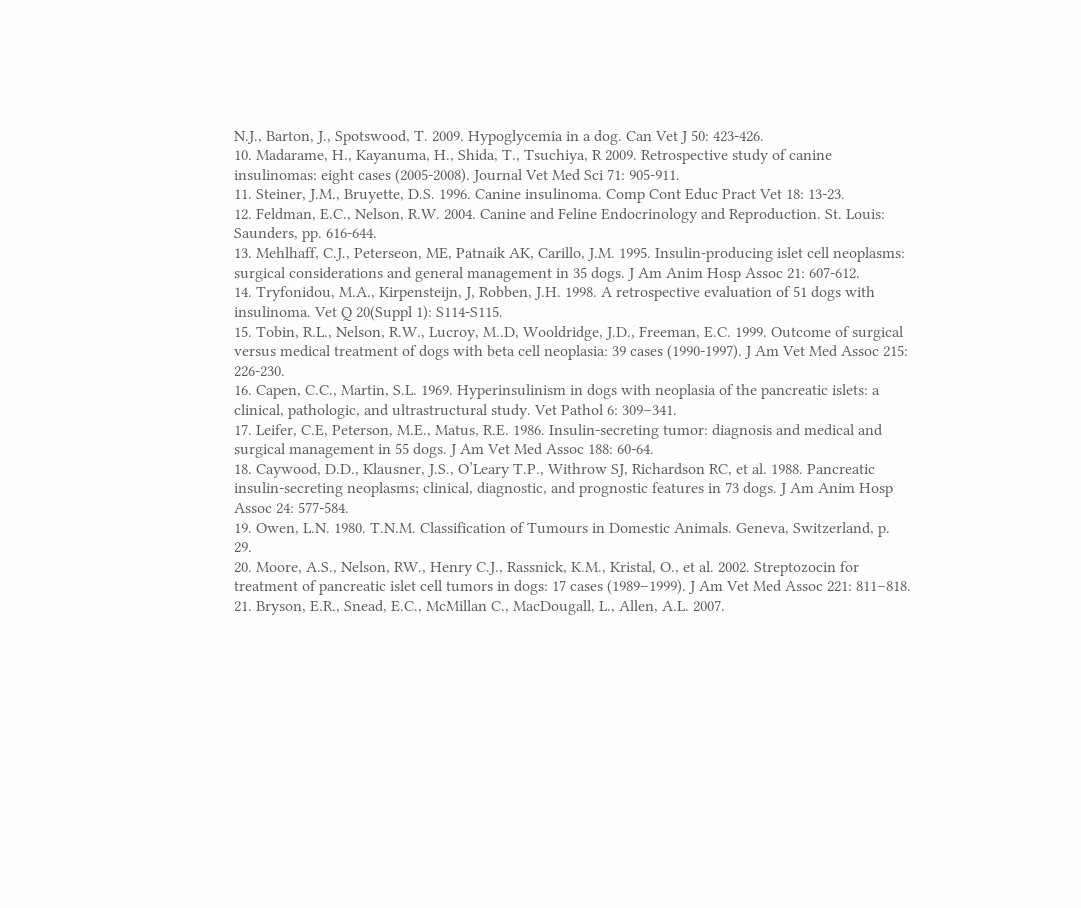N.J., Barton, J., Spotswood, T. 2009. Hypoglycemia in a dog. Can Vet J 50: 423-426.
10. Madarame, H., Kayanuma, H., Shida, T., Tsuchiya, R 2009. Retrospective study of canine insulinomas: eight cases (2005-2008). Journal Vet Med Sci 71: 905-911.
11. Steiner, J.M., Bruyette, D.S. 1996. Canine insulinoma. Comp Cont Educ Pract Vet 18: 13-23.
12. Feldman, E.C., Nelson, R.W. 2004. Canine and Feline Endocrinology and Reproduction. St. Louis: Saunders, pp. 616-644.
13. Mehlhaff, C.J., Peterseon, ME, Patnaik AK, Carillo, J.M. 1995. Insulin-producing islet cell neoplasms: surgical considerations and general management in 35 dogs. J Am Anim Hosp Assoc 21: 607-612.
14. Tryfonidou, M.A., Kirpensteijn, J, Robben, J.H. 1998. A retrospective evaluation of 51 dogs with insulinoma. Vet Q 20(Suppl 1): S114-S115.
15. Tobin, R.L., Nelson, R.W., Lucroy, M..D, Wooldridge, J.D., Freeman, E.C. 1999. Outcome of surgical versus medical treatment of dogs with beta cell neoplasia: 39 cases (1990-1997). J Am Vet Med Assoc 215: 226-230.
16. Capen, C.C., Martin, S.L. 1969. Hyperinsulinism in dogs with neoplasia of the pancreatic islets: a clinical, pathologic, and ultrastructural study. Vet Pathol 6: 309–341.
17. Leifer, C.E, Peterson, M.E., Matus, R.E. 1986. Insulin-secreting tumor: diagnosis and medical and surgical management in 55 dogs. J Am Vet Med Assoc 188: 60-64.
18. Caywood, D.D., Klausner, J.S., O’Leary T.P., Withrow SJ, Richardson RC, et al. 1988. Pancreatic insulin-secreting neoplasms; clinical, diagnostic, and prognostic features in 73 dogs. J Am Anim Hosp Assoc 24: 577-584.
19. Owen, L.N. 1980. T.N.M. Classification of Tumours in Domestic Animals. Geneva, Switzerland, p. 29.
20. Moore, A.S., Nelson, RW., Henry C.J., Rassnick, K.M., Kristal, O., et al. 2002. Streptozocin for treatment of pancreatic islet cell tumors in dogs: 17 cases (1989–1999). J Am Vet Med Assoc 221: 811–818.
21. Bryson, E.R., Snead, E.C., McMillan C., MacDougall, L., Allen, A.L. 2007.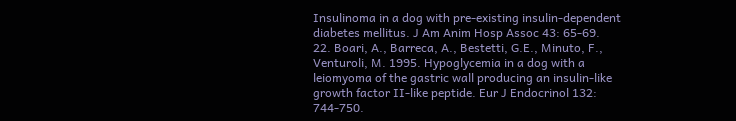Insulinoma in a dog with pre-existing insulin-dependent diabetes mellitus. J Am Anim Hosp Assoc 43: 65-69.
22. Boari, A., Barreca, A., Bestetti, G.E., Minuto, F., Venturoli, M. 1995. Hypoglycemia in a dog with a leiomyoma of the gastric wall producing an insulin-like growth factor II-like peptide. Eur J Endocrinol 132: 744-750.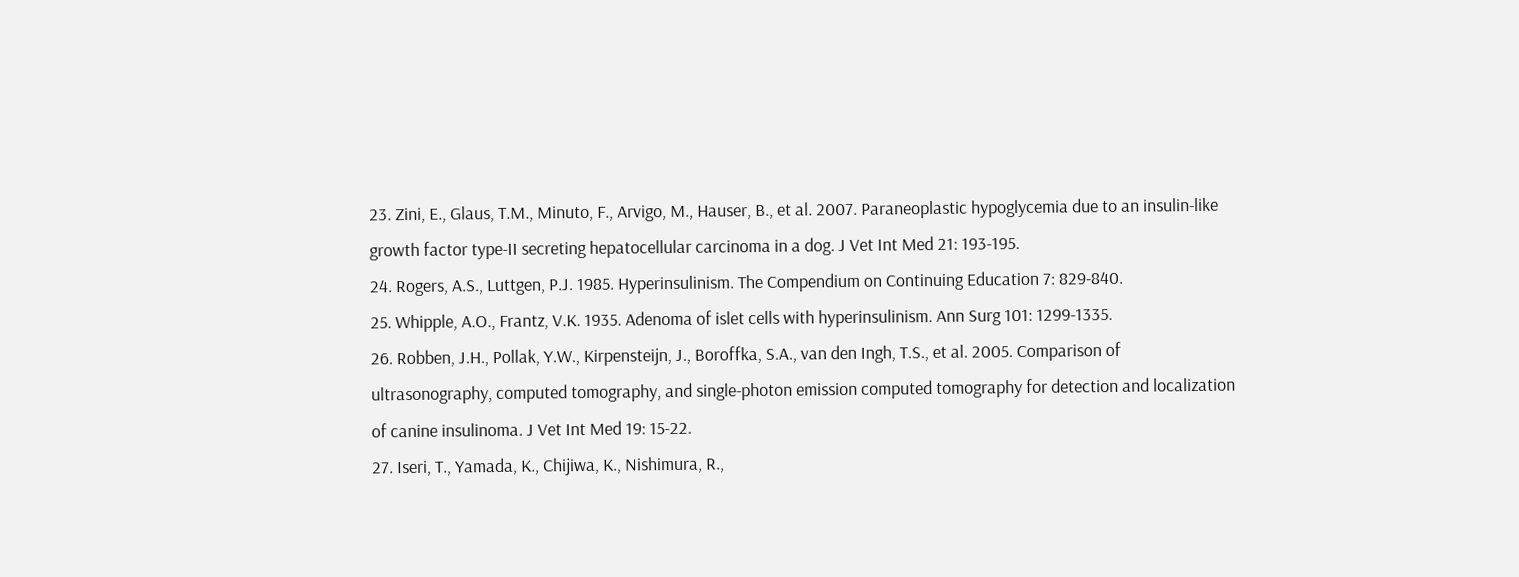23. Zini, E., Glaus, T.M., Minuto, F., Arvigo, M., Hauser, B., et al. 2007. Paraneoplastic hypoglycemia due to an insulin-like growth factor type-II secreting hepatocellular carcinoma in a dog. J Vet Int Med 21: 193-195.
24. Rogers, A.S., Luttgen, P.J. 1985. Hyperinsulinism. The Compendium on Continuing Education 7: 829-840.
25. Whipple, A.O., Frantz, V.K. 1935. Adenoma of islet cells with hyperinsulinism. Ann Surg 101: 1299-1335.
26. Robben, J.H., Pollak, Y.W., Kirpensteijn, J., Boroffka, S.A., van den Ingh, T.S., et al. 2005. Comparison of ultrasonography, computed tomography, and single-photon emission computed tomography for detection and localization of canine insulinoma. J Vet Int Med 19: 15-22.
27. Iseri, T., Yamada, K., Chijiwa, K., Nishimura, R.,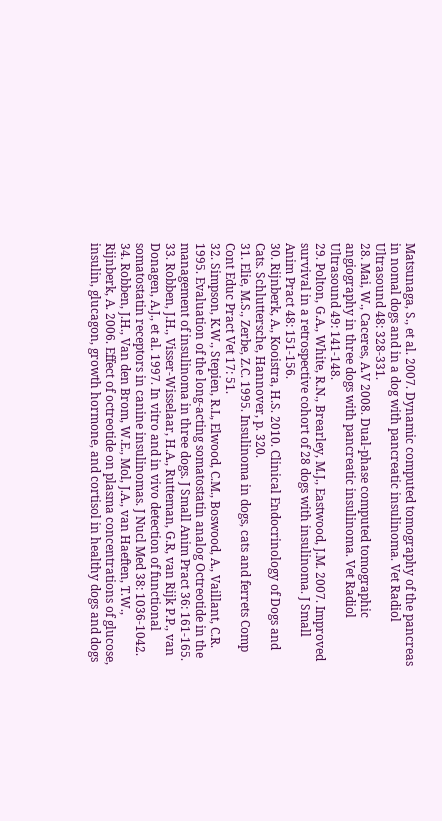Matsunaga, S., et al. 2007. Dynamic computed tomography of the pancreas in nomal dogs and in a dog with pancreatic insulinoma. Vet Radiol Ultrasound 48: 328-331.
28. Mai, W., Caceres, A.V 2008. Dual-phase computed tomographic angiography in three dogs with pancreatic insulinoma. Vet Radiol Ultrasound 49: 141-148.
29. Polton, G.A., White, R.N., Brearley, M.J., Eastwood, J.M. 2007. Improved survival in a retrospective cohort of 28 dogs with insulinoma. J Small Anim Pract 48: 151-156.
30. Rijnberk, A., Kooistra, H.S. 2010. Clinical Endocrinology of Dogs and Cats. Schluttersche, Hannover, p. 320.
31. Elie, M.S., Zerbe, Z.C. 1995. Insulinoma in dogs, cats and ferrets Comp Cont Educ Pract Vet 17: 51.
32. Simpson, K.W., Stepien, R.L, Elwood, C.M., Boswood, A., Vaillant, C.R. 1995. Evaluation of the long-acting somatostatin analog Octreotide in the management of insulinoma in three dogs. J Small Anim Pract 36: 161-165.
33. Robben, J.H., Visser-Wisselaar, H.A., Rutteman, G.R, van Rijk P.P., van Donagen, A.J., et al. 1997. In vitro and in vivo detection of functional somatostatin receptors in canine insulinomas. J Nucl Med 38: 1036-1042.
34. Robben, J.H., Van den Brom, W.E., Mol, J.A., van Haeften, T.W., Rijnberk, A. 2006. Effect of octreotide on plasma concentrations of glucose, insulin, glucagon, growth hormone, and cortisol in healthy dogs and dogs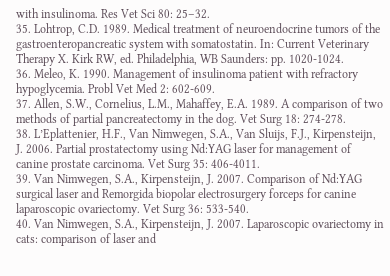with insulinoma. Res Vet Sci 80: 25–32.
35. Lohtrop, C.D. 1989. Medical treatment of neuroendocrine tumors of the gastroenteropancreatic system with somatostatin. In: Current Veterinary Therapy X. Kirk RW, ed. Philadelphia, WB Saunders: pp. 1020-1024.
36. Meleo, K. 1990. Management of insulinoma patient with refractory hypoglycemia. Probl Vet Med 2: 602-609.
37. Allen, S.W., Cornelius, L.M., Mahaffey, E.A. 1989. A comparison of two methods of partial pancreatectomy in the dog. Vet Surg 18: 274-278.
38. L’Eplattenier, H.F., Van Nimwegen, S.A., Van Sluijs, F.J., Kirpensteijn, J. 2006. Partial prostatectomy using Nd:YAG laser for management of canine prostate carcinoma. Vet Surg 35: 406-4011.
39. Van Nimwegen, S.A., Kirpensteijn, J. 2007. Comparison of Nd:YAG surgical laser and Remorgida biopolar electrosurgery forceps for canine laparoscopic ovariectomy. Vet Surg 36: 533-540.
40. Van Nimwegen, S.A., Kirpensteijn, J. 2007. Laparoscopic ovariectomy in cats: comparison of laser and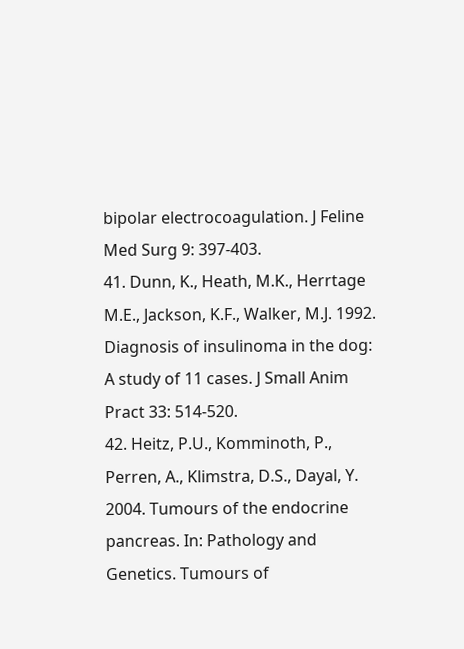bipolar electrocoagulation. J Feline Med Surg 9: 397-403.
41. Dunn, K., Heath, M.K., Herrtage M.E., Jackson, K.F., Walker, M.J. 1992. Diagnosis of insulinoma in the dog: A study of 11 cases. J Small Anim Pract 33: 514-520.
42. Heitz, P.U., Komminoth, P., Perren, A., Klimstra, D.S., Dayal, Y. 2004. Tumours of the endocrine pancreas. In: Pathology and Genetics. Tumours of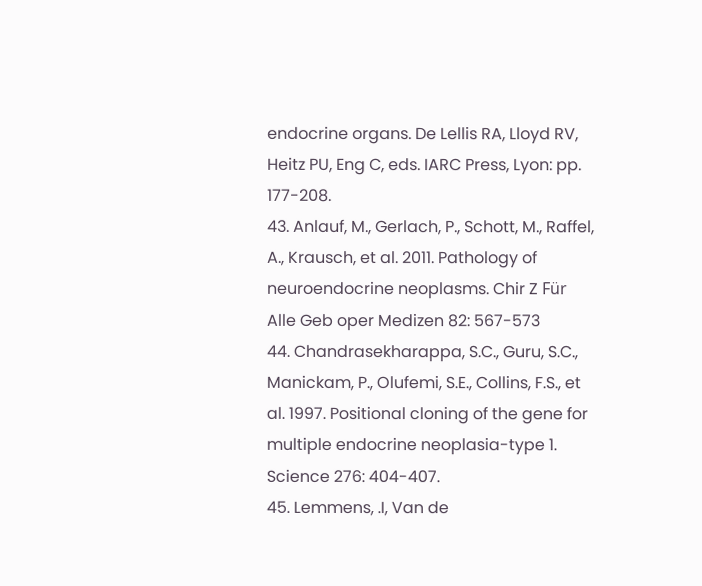endocrine organs. De Lellis RA, Lloyd RV, Heitz PU, Eng C, eds. IARC Press, Lyon: pp. 177-208.
43. Anlauf, M., Gerlach, P., Schott, M., Raffel, A., Krausch, et al. 2011. Pathology of neuroendocrine neoplasms. Chir Z Für Alle Geb oper Medizen 82: 567-573
44. Chandrasekharappa, S.C., Guru, S.C., Manickam, P., Olufemi, S.E., Collins, F.S., et al. 1997. Positional cloning of the gene for multiple endocrine neoplasia-type 1. Science 276: 404-407.
45. Lemmens, .I, Van de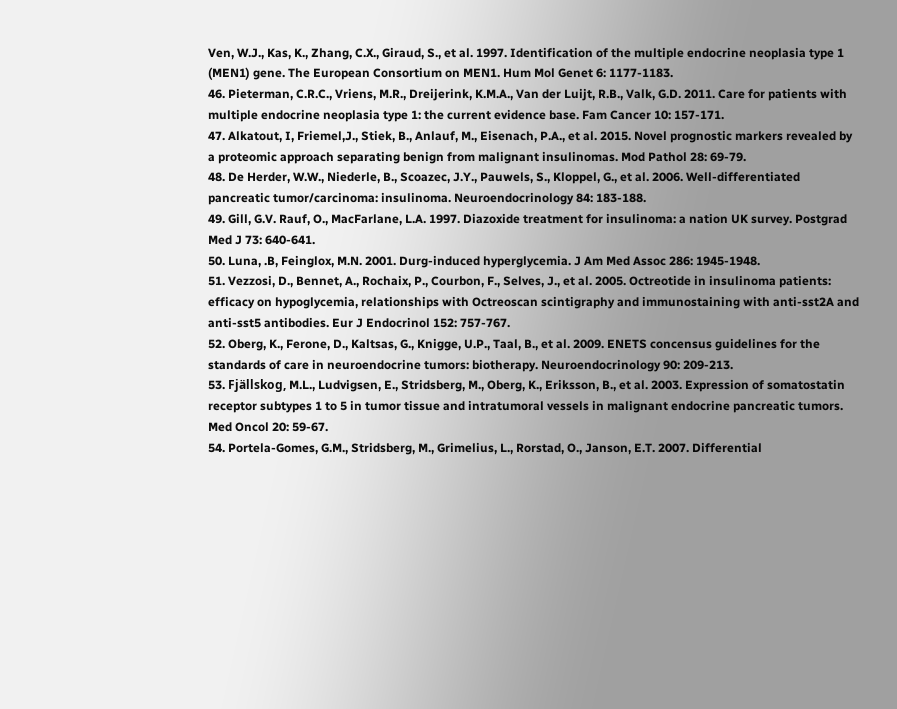Ven, W.J., Kas, K., Zhang, C.X., Giraud, S., et al. 1997. Identification of the multiple endocrine neoplasia type 1 (MEN1) gene. The European Consortium on MEN1. Hum Mol Genet 6: 1177-1183.
46. Pieterman, C.R.C., Vriens, M.R., Dreijerink, K.M.A., Van der Luijt, R.B., Valk, G.D. 2011. Care for patients with multiple endocrine neoplasia type 1: the current evidence base. Fam Cancer 10: 157-171.
47. Alkatout, I, Friemel,J., Stiek, B., Anlauf, M., Eisenach, P.A., et al. 2015. Novel prognostic markers revealed by a proteomic approach separating benign from malignant insulinomas. Mod Pathol 28: 69-79.
48. De Herder, W.W., Niederle, B., Scoazec, J.Y., Pauwels, S., Kloppel, G., et al. 2006. Well-differentiated pancreatic tumor/carcinoma: insulinoma. Neuroendocrinology 84: 183-188.
49. Gill, G.V. Rauf, O., MacFarlane, L.A. 1997. Diazoxide treatment for insulinoma: a nation UK survey. Postgrad Med J 73: 640-641.
50. Luna, .B, Feinglox, M.N. 2001. Durg-induced hyperglycemia. J Am Med Assoc 286: 1945-1948.
51. Vezzosi, D., Bennet, A., Rochaix, P., Courbon, F., Selves, J., et al. 2005. Octreotide in insulinoma patients: efficacy on hypoglycemia, relationships with Octreoscan scintigraphy and immunostaining with anti-sst2A and anti-sst5 antibodies. Eur J Endocrinol 152: 757-767.
52. Oberg, K., Ferone, D., Kaltsas, G., Knigge, U.P., Taal, B., et al. 2009. ENETS concensus guidelines for the standards of care in neuroendocrine tumors: biotherapy. Neuroendocrinology 90: 209-213.
53. Fjällskog, M.L., Ludvigsen, E., Stridsberg, M., Oberg, K., Eriksson, B., et al. 2003. Expression of somatostatin receptor subtypes 1 to 5 in tumor tissue and intratumoral vessels in malignant endocrine pancreatic tumors. Med Oncol 20: 59-67.
54. Portela-Gomes, G.M., Stridsberg, M., Grimelius, L., Rorstad, O., Janson, E.T. 2007. Differential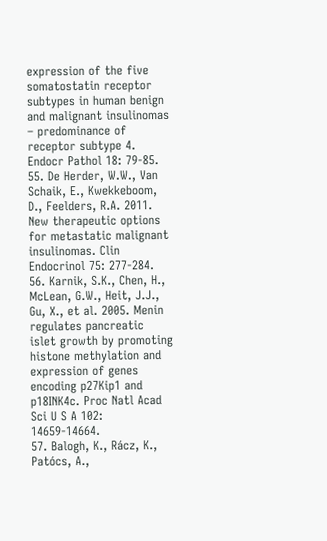expression of the five somatostatin receptor subtypes in human benign and malignant insulinomas – predominance of receptor subtype 4. Endocr Pathol 18: 79-85.
55. De Herder, W.W., Van Schaik, E., Kwekkeboom, D., Feelders, R.A. 2011. New therapeutic options for metastatic malignant insulinomas. Clin Endocrinol 75: 277-284.
56. Karnik, S.K., Chen, H., McLean, G.W., Heit, J.J., Gu, X., et al. 2005. Menin regulates pancreatic islet growth by promoting histone methylation and expression of genes encoding p27Kip1 and p18INK4c. Proc Natl Acad Sci U S A 102: 14659-14664.
57. Balogh, K., Rácz, K., Patócs, A.,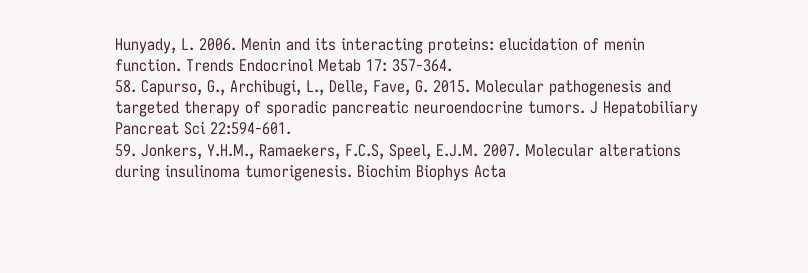Hunyady, L. 2006. Menin and its interacting proteins: elucidation of menin function. Trends Endocrinol Metab 17: 357-364.
58. Capurso, G., Archibugi, L., Delle, Fave, G. 2015. Molecular pathogenesis and targeted therapy of sporadic pancreatic neuroendocrine tumors. J Hepatobiliary Pancreat Sci 22:594-601.
59. Jonkers, Y.H.M., Ramaekers, F.C.S, Speel, E.J.M. 2007. Molecular alterations during insulinoma tumorigenesis. Biochim Biophys Acta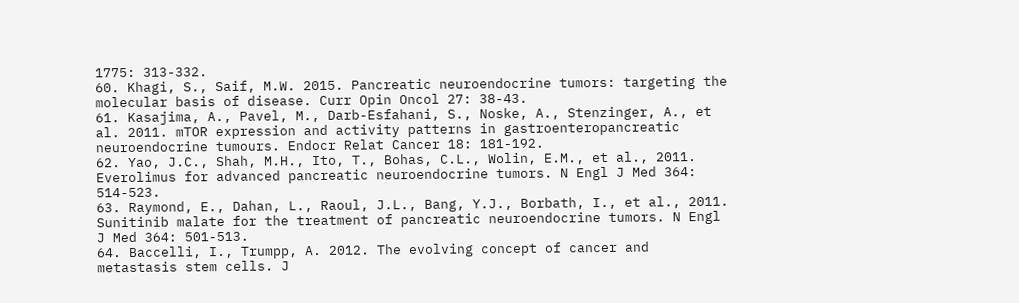1775: 313-332.
60. Khagi, S., Saif, M.W. 2015. Pancreatic neuroendocrine tumors: targeting the molecular basis of disease. Curr Opin Oncol 27: 38-43.
61. Kasajima, A., Pavel, M., Darb-Esfahani, S., Noske, A., Stenzinger, A., et al. 2011. mTOR expression and activity patterns in gastroenteropancreatic neuroendocrine tumours. Endocr Relat Cancer 18: 181-192.
62. Yao, J.C., Shah, M.H., Ito, T., Bohas, C.L., Wolin, E.M., et al., 2011. Everolimus for advanced pancreatic neuroendocrine tumors. N Engl J Med 364: 514-523.
63. Raymond, E., Dahan, L., Raoul, J.L., Bang, Y.J., Borbath, I., et al., 2011. Sunitinib malate for the treatment of pancreatic neuroendocrine tumors. N Engl J Med 364: 501-513.
64. Baccelli, I., Trumpp, A. 2012. The evolving concept of cancer and metastasis stem cells. J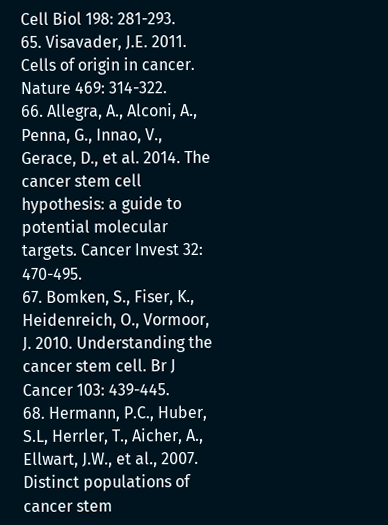Cell Biol 198: 281-293.
65. Visavader, J.E. 2011. Cells of origin in cancer. Nature 469: 314-322.
66. Allegra, A., Alconi, A., Penna, G., Innao, V., Gerace, D., et al. 2014. The cancer stem cell hypothesis: a guide to potential molecular targets. Cancer Invest 32: 470-495.
67. Bomken, S., Fiser, K., Heidenreich, O., Vormoor, J. 2010. Understanding the cancer stem cell. Br J Cancer 103: 439-445.
68. Hermann, P.C., Huber, S.L, Herrler, T., Aicher, A., Ellwart, J.W., et al., 2007. Distinct populations of cancer stem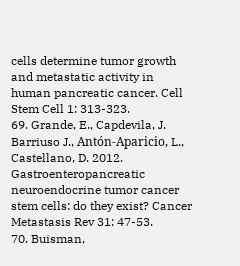cells determine tumor growth and metastatic activity in human pancreatic cancer. Cell Stem Cell 1: 313-323.
69. Grande, E., Capdevila, J. Barriuso J., Antón-Aparicio, L., Castellano, D. 2012. Gastroenteropancreatic neuroendocrine tumor cancer stem cells: do they exist? Cancer Metastasis Rev 31: 47-53.
70. Buisman,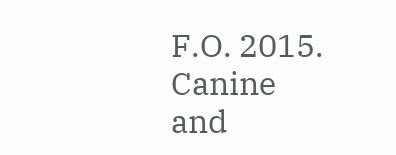F.O. 2015. Canine and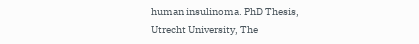human insulinoma. PhD Thesis, Utrecht University, The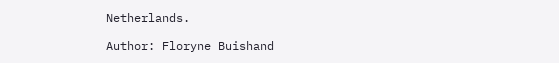Netherlands.

Author: Floryne Buishand